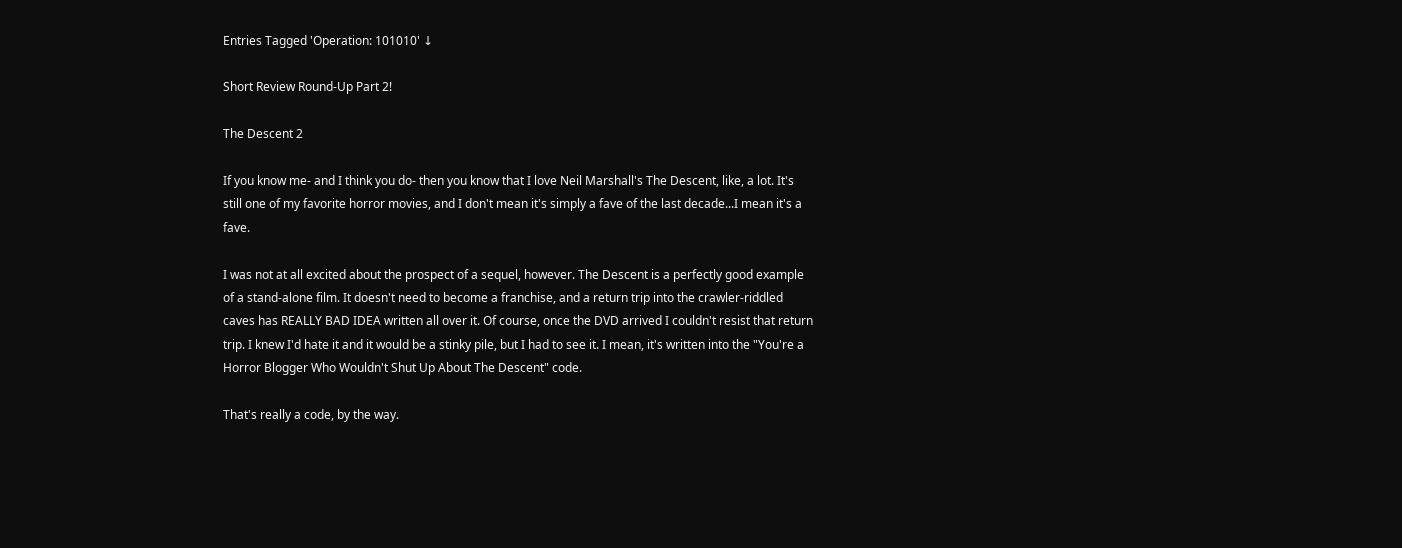Entries Tagged 'Operation: 101010' ↓

Short Review Round-Up Part 2!

The Descent 2

If you know me- and I think you do- then you know that I love Neil Marshall's The Descent, like, a lot. It's still one of my favorite horror movies, and I don't mean it's simply a fave of the last decade...I mean it's a fave.

I was not at all excited about the prospect of a sequel, however. The Descent is a perfectly good example of a stand-alone film. It doesn't need to become a franchise, and a return trip into the crawler-riddled caves has REALLY BAD IDEA written all over it. Of course, once the DVD arrived I couldn't resist that return trip. I knew I'd hate it and it would be a stinky pile, but I had to see it. I mean, it's written into the "You're a Horror Blogger Who Wouldn't Shut Up About The Descent" code.

That's really a code, by the way.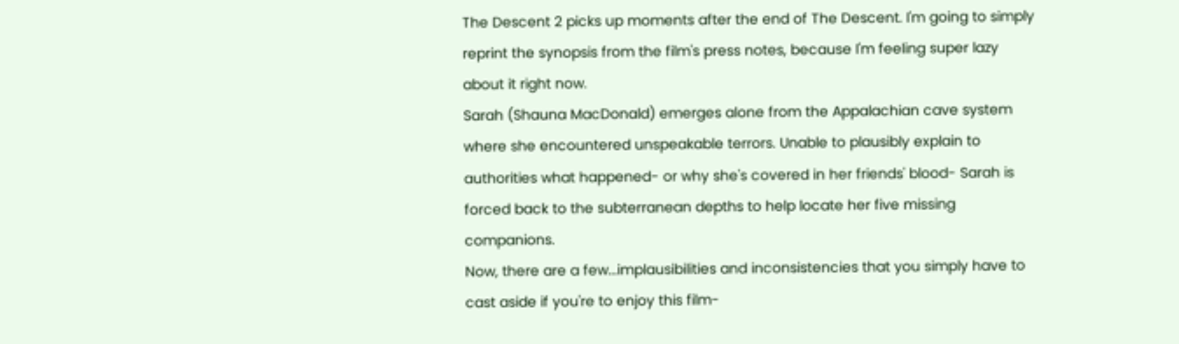The Descent 2 picks up moments after the end of The Descent. I'm going to simply reprint the synopsis from the film's press notes, because I'm feeling super lazy about it right now.
Sarah (Shauna MacDonald) emerges alone from the Appalachian cave system where she encountered unspeakable terrors. Unable to plausibly explain to authorities what happened- or why she's covered in her friends' blood- Sarah is forced back to the subterranean depths to help locate her five missing companions.
Now, there are a few...implausibilities and inconsistencies that you simply have to cast aside if you're to enjoy this film-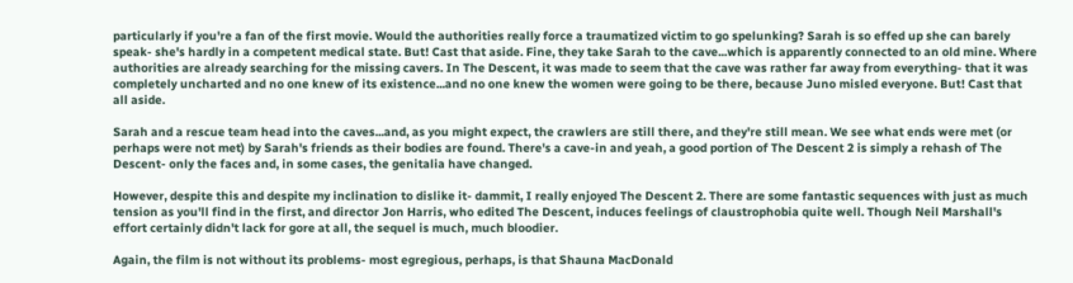particularly if you're a fan of the first movie. Would the authorities really force a traumatized victim to go spelunking? Sarah is so effed up she can barely speak- she's hardly in a competent medical state. But! Cast that aside. Fine, they take Sarah to the cave...which is apparently connected to an old mine. Where authorities are already searching for the missing cavers. In The Descent, it was made to seem that the cave was rather far away from everything- that it was completely uncharted and no one knew of its existence...and no one knew the women were going to be there, because Juno misled everyone. But! Cast that all aside.

Sarah and a rescue team head into the caves...and, as you might expect, the crawlers are still there, and they're still mean. We see what ends were met (or perhaps were not met) by Sarah's friends as their bodies are found. There's a cave-in and yeah, a good portion of The Descent 2 is simply a rehash of The Descent- only the faces and, in some cases, the genitalia have changed.

However, despite this and despite my inclination to dislike it- dammit, I really enjoyed The Descent 2. There are some fantastic sequences with just as much tension as you'll find in the first, and director Jon Harris, who edited The Descent, induces feelings of claustrophobia quite well. Though Neil Marshall's effort certainly didn't lack for gore at all, the sequel is much, much bloodier.

Again, the film is not without its problems- most egregious, perhaps, is that Shauna MacDonald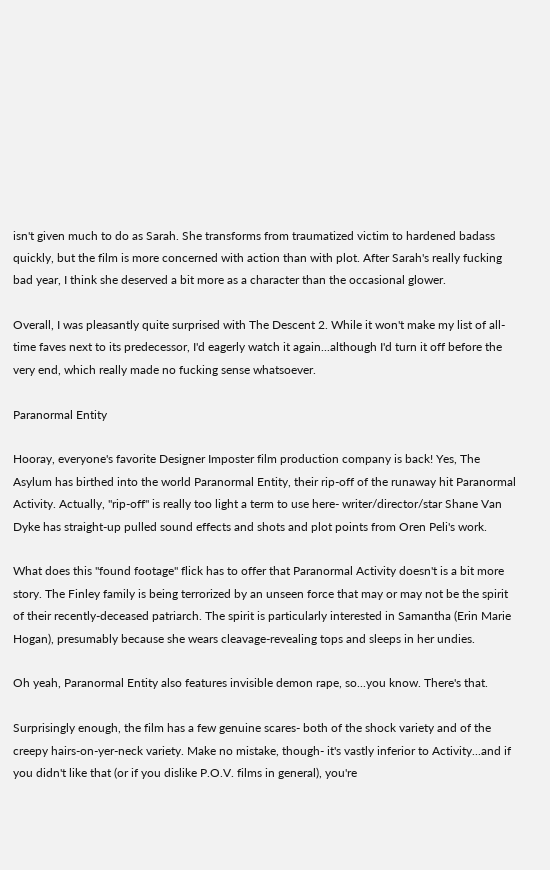isn't given much to do as Sarah. She transforms from traumatized victim to hardened badass quickly, but the film is more concerned with action than with plot. After Sarah's really fucking bad year, I think she deserved a bit more as a character than the occasional glower.

Overall, I was pleasantly quite surprised with The Descent 2. While it won't make my list of all-time faves next to its predecessor, I'd eagerly watch it again...although I'd turn it off before the very end, which really made no fucking sense whatsoever.

Paranormal Entity

Hooray, everyone's favorite Designer Imposter film production company is back! Yes, The Asylum has birthed into the world Paranormal Entity, their rip-off of the runaway hit Paranormal Activity. Actually, "rip-off" is really too light a term to use here- writer/director/star Shane Van Dyke has straight-up pulled sound effects and shots and plot points from Oren Peli's work.

What does this "found footage" flick has to offer that Paranormal Activity doesn't is a bit more story. The Finley family is being terrorized by an unseen force that may or may not be the spirit of their recently-deceased patriarch. The spirit is particularly interested in Samantha (Erin Marie Hogan), presumably because she wears cleavage-revealing tops and sleeps in her undies.

Oh yeah, Paranormal Entity also features invisible demon rape, so...you know. There's that.

Surprisingly enough, the film has a few genuine scares- both of the shock variety and of the creepy hairs-on-yer-neck variety. Make no mistake, though- it's vastly inferior to Activity...and if you didn't like that (or if you dislike P.O.V. films in general), you're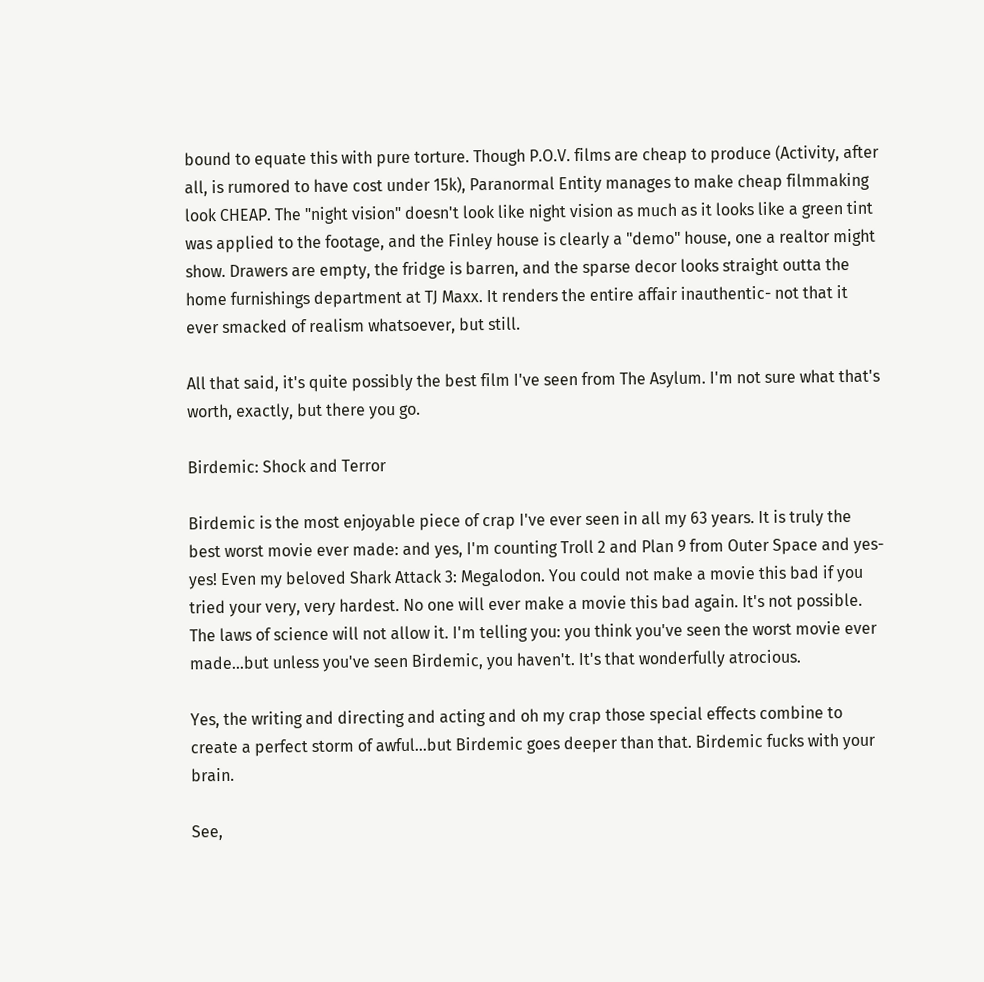bound to equate this with pure torture. Though P.O.V. films are cheap to produce (Activity, after all, is rumored to have cost under 15k), Paranormal Entity manages to make cheap filmmaking look CHEAP. The "night vision" doesn't look like night vision as much as it looks like a green tint was applied to the footage, and the Finley house is clearly a "demo" house, one a realtor might show. Drawers are empty, the fridge is barren, and the sparse decor looks straight outta the home furnishings department at TJ Maxx. It renders the entire affair inauthentic- not that it ever smacked of realism whatsoever, but still.

All that said, it's quite possibly the best film I've seen from The Asylum. I'm not sure what that's worth, exactly, but there you go.

Birdemic: Shock and Terror

Birdemic is the most enjoyable piece of crap I've ever seen in all my 63 years. It is truly the best worst movie ever made: and yes, I'm counting Troll 2 and Plan 9 from Outer Space and yes- yes! Even my beloved Shark Attack 3: Megalodon. You could not make a movie this bad if you tried your very, very hardest. No one will ever make a movie this bad again. It's not possible. The laws of science will not allow it. I'm telling you: you think you've seen the worst movie ever made...but unless you've seen Birdemic, you haven't. It's that wonderfully atrocious.

Yes, the writing and directing and acting and oh my crap those special effects combine to create a perfect storm of awful...but Birdemic goes deeper than that. Birdemic fucks with your brain.

See,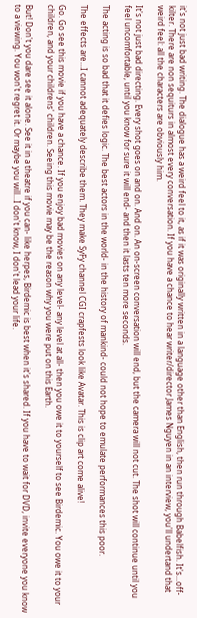it's not just bad writing. The dialogue has a weird feel to it, as if it was originally written in a language other than English, then run through Babelfish. It's...off-kilter. There are non sequiturs in almost every conversation. If you have a chance to hear writer/director James Nguyen in an interview, you'll undertand that weird feel: all the characters are obviously him.

It's not just bad directing. Every shot goes on and on. And on. An on-screen conversation will end, but the camera will not cut. The shot will continue until you feel uncomfortable, until you know for sure it will end- and then it lasts ten more seconds.

The acting is so bad that it defies logic. The best actors in the world- in the history of mankind- could not hope to emulate performances this poor.

The effects are...I cannot adequately describe them. They make SyFy channel CGI crapfests look like Avatar. This is clip art come alive!

Go. Go see this movie if you have a chance. If you enjoy bad movies on any level- any level at all- then you owe it to yourself to see Birdemic. You owe it to your children, and your childrens' children. Seeing this movie may be the reason why you were put on this Earth.

But! Don't you dare see it alone. See it in a theatre if you can- like herpes, Birdemic is best when it's shared. If you have to wait for DVD, invite everyone you know to a viewing. You won't regret it. Or maybe you will...I don't know, I don't lead your life.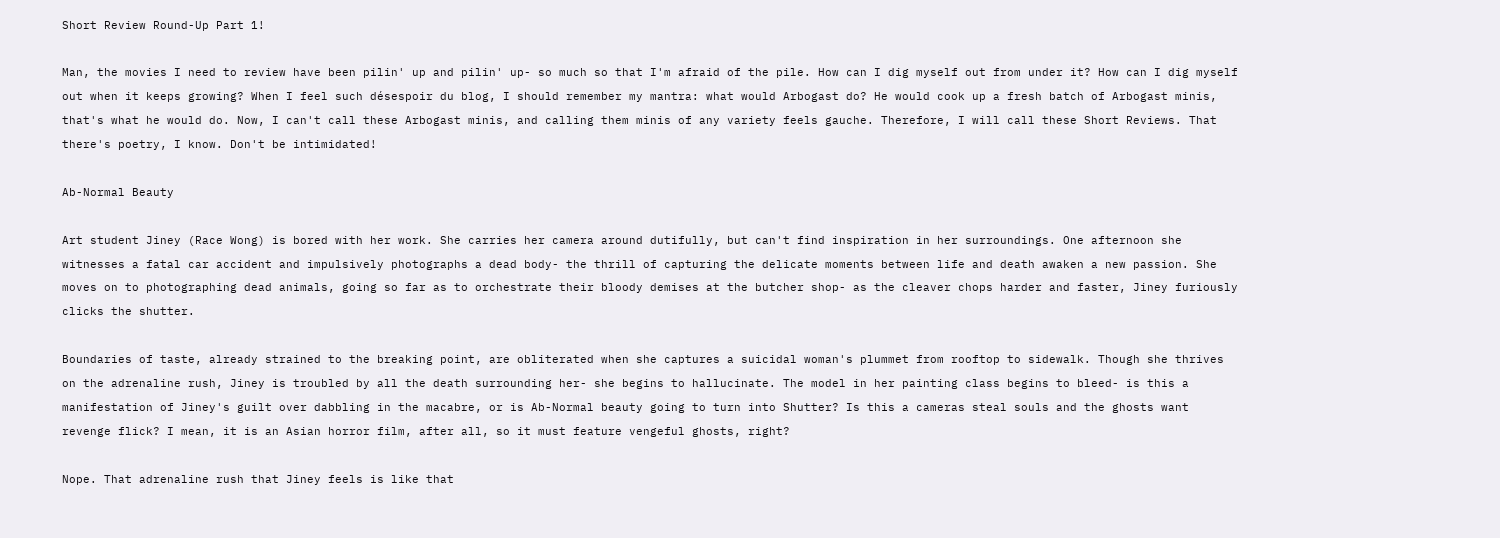Short Review Round-Up Part 1!

Man, the movies I need to review have been pilin' up and pilin' up- so much so that I'm afraid of the pile. How can I dig myself out from under it? How can I dig myself out when it keeps growing? When I feel such désespoir du blog, I should remember my mantra: what would Arbogast do? He would cook up a fresh batch of Arbogast minis, that's what he would do. Now, I can't call these Arbogast minis, and calling them minis of any variety feels gauche. Therefore, I will call these Short Reviews. That there's poetry, I know. Don't be intimidated!

Ab-Normal Beauty

Art student Jiney (Race Wong) is bored with her work. She carries her camera around dutifully, but can't find inspiration in her surroundings. One afternoon she witnesses a fatal car accident and impulsively photographs a dead body- the thrill of capturing the delicate moments between life and death awaken a new passion. She moves on to photographing dead animals, going so far as to orchestrate their bloody demises at the butcher shop- as the cleaver chops harder and faster, Jiney furiously clicks the shutter.

Boundaries of taste, already strained to the breaking point, are obliterated when she captures a suicidal woman's plummet from rooftop to sidewalk. Though she thrives on the adrenaline rush, Jiney is troubled by all the death surrounding her- she begins to hallucinate. The model in her painting class begins to bleed- is this a manifestation of Jiney's guilt over dabbling in the macabre, or is Ab-Normal beauty going to turn into Shutter? Is this a cameras steal souls and the ghosts want revenge flick? I mean, it is an Asian horror film, after all, so it must feature vengeful ghosts, right?

Nope. That adrenaline rush that Jiney feels is like that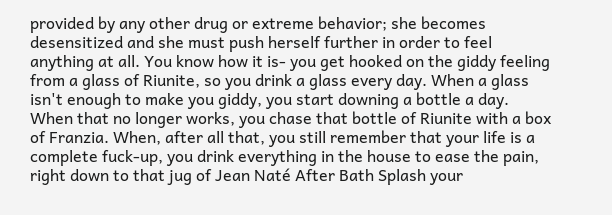provided by any other drug or extreme behavior; she becomes desensitized and she must push herself further in order to feel anything at all. You know how it is- you get hooked on the giddy feeling from a glass of Riunite, so you drink a glass every day. When a glass isn't enough to make you giddy, you start downing a bottle a day. When that no longer works, you chase that bottle of Riunite with a box of Franzia. When, after all that, you still remember that your life is a complete fuck-up, you drink everything in the house to ease the pain, right down to that jug of Jean Naté After Bath Splash your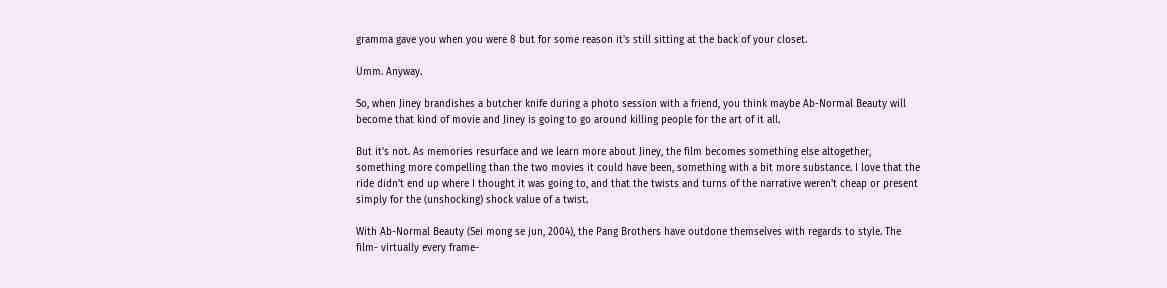gramma gave you when you were 8 but for some reason it's still sitting at the back of your closet.

Umm. Anyway.

So, when Jiney brandishes a butcher knife during a photo session with a friend, you think maybe Ab-Normal Beauty will become that kind of movie and Jiney is going to go around killing people for the art of it all.

But it's not. As memories resurface and we learn more about Jiney, the film becomes something else altogether, something more compelling than the two movies it could have been, something with a bit more substance. I love that the ride didn't end up where I thought it was going to, and that the twists and turns of the narrative weren't cheap or present simply for the (unshocking) shock value of a twist.

With Ab-Normal Beauty (Sei mong se jun, 2004), the Pang Brothers have outdone themselves with regards to style. The film- virtually every frame-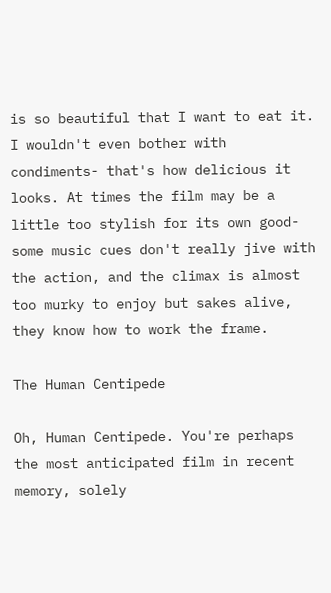is so beautiful that I want to eat it. I wouldn't even bother with condiments- that's how delicious it looks. At times the film may be a little too stylish for its own good- some music cues don't really jive with the action, and the climax is almost too murky to enjoy but sakes alive, they know how to work the frame.

The Human Centipede

Oh, Human Centipede. You're perhaps the most anticipated film in recent memory, solely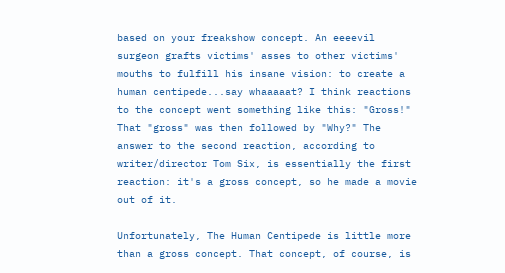based on your freakshow concept. An eeeevil surgeon grafts victims' asses to other victims' mouths to fulfill his insane vision: to create a human centipede...say whaaaaat? I think reactions to the concept went something like this: "Gross!" That "gross" was then followed by "Why?" The answer to the second reaction, according to writer/director Tom Six, is essentially the first reaction: it's a gross concept, so he made a movie out of it.

Unfortunately, The Human Centipede is little more than a gross concept. That concept, of course, is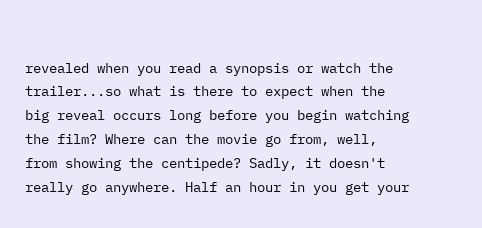revealed when you read a synopsis or watch the trailer...so what is there to expect when the big reveal occurs long before you begin watching the film? Where can the movie go from, well, from showing the centipede? Sadly, it doesn't really go anywhere. Half an hour in you get your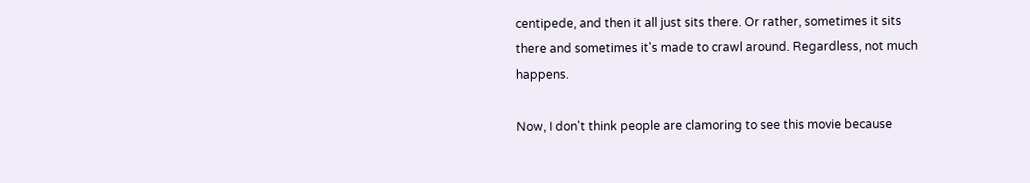centipede, and then it all just sits there. Or rather, sometimes it sits there and sometimes it's made to crawl around. Regardless, not much happens.

Now, I don't think people are clamoring to see this movie because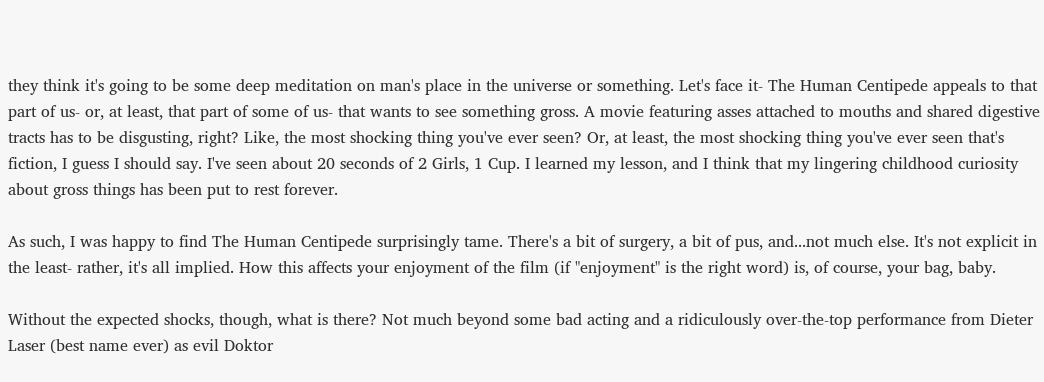they think it's going to be some deep meditation on man's place in the universe or something. Let's face it- The Human Centipede appeals to that part of us- or, at least, that part of some of us- that wants to see something gross. A movie featuring asses attached to mouths and shared digestive tracts has to be disgusting, right? Like, the most shocking thing you've ever seen? Or, at least, the most shocking thing you've ever seen that's fiction, I guess I should say. I've seen about 20 seconds of 2 Girls, 1 Cup. I learned my lesson, and I think that my lingering childhood curiosity about gross things has been put to rest forever.

As such, I was happy to find The Human Centipede surprisingly tame. There's a bit of surgery, a bit of pus, and...not much else. It's not explicit in the least- rather, it's all implied. How this affects your enjoyment of the film (if "enjoyment" is the right word) is, of course, your bag, baby.

Without the expected shocks, though, what is there? Not much beyond some bad acting and a ridiculously over-the-top performance from Dieter Laser (best name ever) as evil Doktor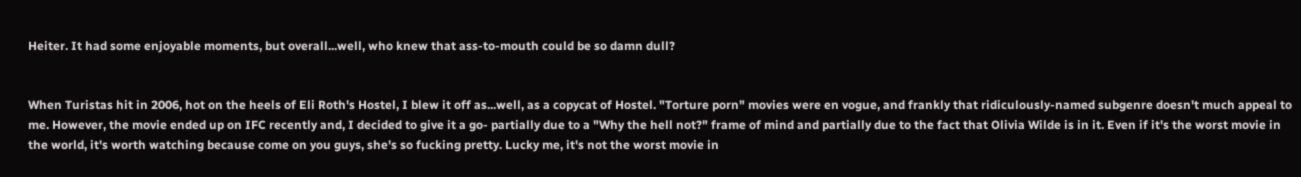Heiter. It had some enjoyable moments, but overall...well, who knew that ass-to-mouth could be so damn dull?


When Turistas hit in 2006, hot on the heels of Eli Roth's Hostel, I blew it off as...well, as a copycat of Hostel. "Torture porn" movies were en vogue, and frankly that ridiculously-named subgenre doesn't much appeal to me. However, the movie ended up on IFC recently and, I decided to give it a go- partially due to a "Why the hell not?" frame of mind and partially due to the fact that Olivia Wilde is in it. Even if it's the worst movie in the world, it's worth watching because come on you guys, she's so fucking pretty. Lucky me, it's not the worst movie in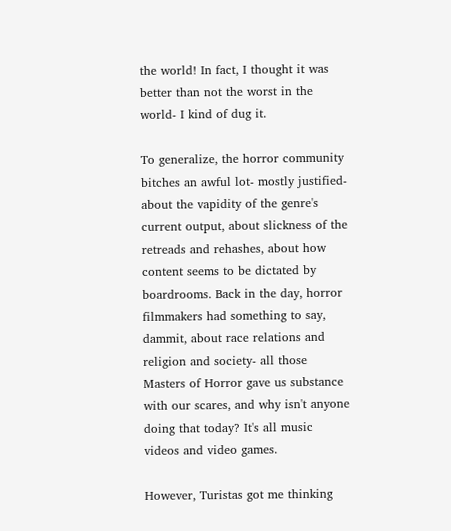the world! In fact, I thought it was better than not the worst in the world- I kind of dug it.

To generalize, the horror community bitches an awful lot- mostly justified- about the vapidity of the genre's current output, about slickness of the retreads and rehashes, about how content seems to be dictated by boardrooms. Back in the day, horror filmmakers had something to say, dammit, about race relations and religion and society- all those Masters of Horror gave us substance with our scares, and why isn't anyone doing that today? It's all music videos and video games.

However, Turistas got me thinking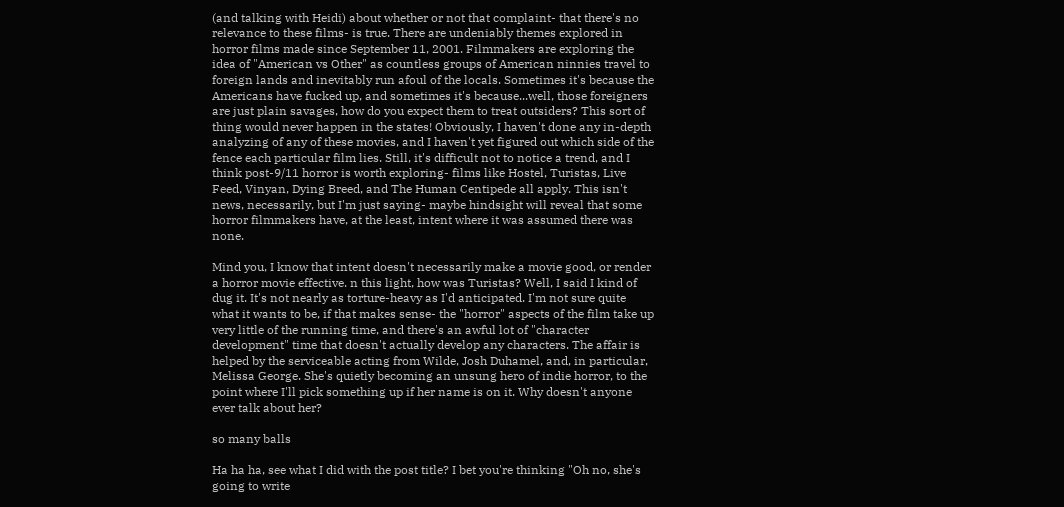(and talking with Heidi) about whether or not that complaint- that there's no relevance to these films- is true. There are undeniably themes explored in horror films made since September 11, 2001. Filmmakers are exploring the idea of "American vs Other" as countless groups of American ninnies travel to foreign lands and inevitably run afoul of the locals. Sometimes it's because the Americans have fucked up, and sometimes it's because...well, those foreigners are just plain savages, how do you expect them to treat outsiders? This sort of thing would never happen in the states! Obviously, I haven't done any in-depth analyzing of any of these movies, and I haven't yet figured out which side of the fence each particular film lies. Still, it's difficult not to notice a trend, and I think post-9/11 horror is worth exploring- films like Hostel, Turistas, Live Feed, Vinyan, Dying Breed, and The Human Centipede all apply. This isn't news, necessarily, but I'm just saying- maybe hindsight will reveal that some horror filmmakers have, at the least, intent where it was assumed there was none.

Mind you, I know that intent doesn't necessarily make a movie good, or render a horror movie effective. n this light, how was Turistas? Well, I said I kind of dug it. It's not nearly as torture-heavy as I'd anticipated. I'm not sure quite what it wants to be, if that makes sense- the "horror" aspects of the film take up very little of the running time, and there's an awful lot of "character development" time that doesn't actually develop any characters. The affair is helped by the serviceable acting from Wilde, Josh Duhamel, and, in particular, Melissa George. She's quietly becoming an unsung hero of indie horror, to the point where I'll pick something up if her name is on it. Why doesn't anyone ever talk about her?

so many balls

Ha ha ha, see what I did with the post title? I bet you're thinking "Oh no, she's going to write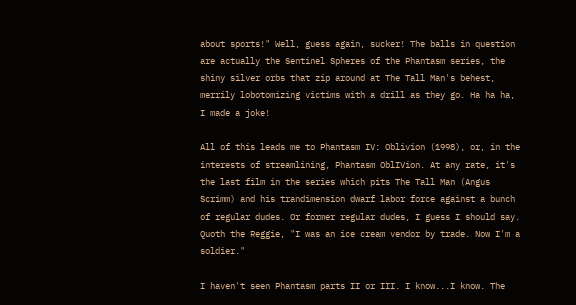about sports!" Well, guess again, sucker! The balls in question are actually the Sentinel Spheres of the Phantasm series, the shiny silver orbs that zip around at The Tall Man's behest, merrily lobotomizing victims with a drill as they go. Ha ha ha, I made a joke!

All of this leads me to Phantasm IV: Oblivion (1998), or, in the interests of streamlining, Phantasm OblIVion. At any rate, it's the last film in the series which pits The Tall Man (Angus Scrimm) and his trandimension dwarf labor force against a bunch of regular dudes. Or former regular dudes, I guess I should say. Quoth the Reggie, "I was an ice cream vendor by trade. Now I'm a soldier."

I haven't seen Phantasm parts II or III. I know...I know. The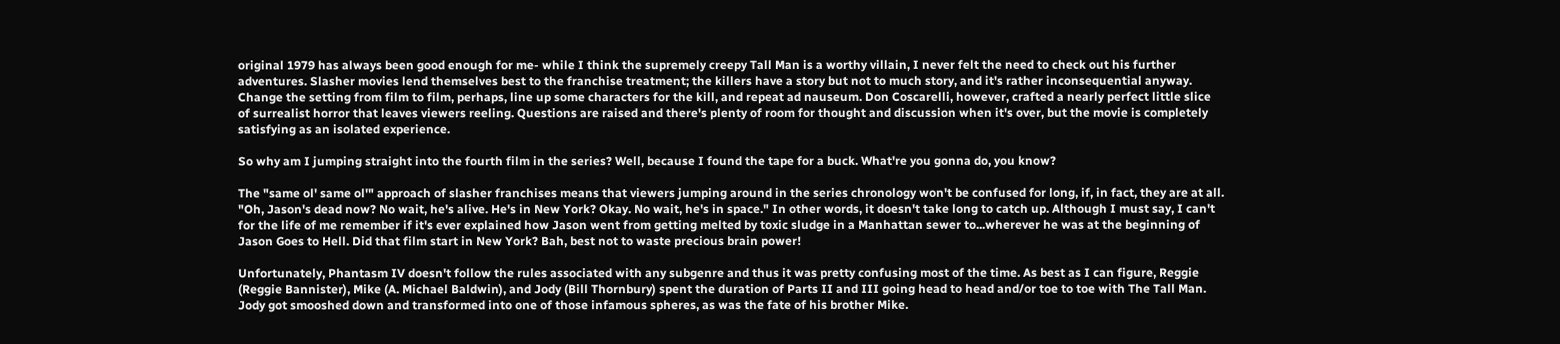original 1979 has always been good enough for me- while I think the supremely creepy Tall Man is a worthy villain, I never felt the need to check out his further adventures. Slasher movies lend themselves best to the franchise treatment; the killers have a story but not to much story, and it's rather inconsequential anyway. Change the setting from film to film, perhaps, line up some characters for the kill, and repeat ad nauseum. Don Coscarelli, however, crafted a nearly perfect little slice of surrealist horror that leaves viewers reeling. Questions are raised and there's plenty of room for thought and discussion when it's over, but the movie is completely satisfying as an isolated experience.

So why am I jumping straight into the fourth film in the series? Well, because I found the tape for a buck. What're you gonna do, you know?

The "same ol' same ol'" approach of slasher franchises means that viewers jumping around in the series chronology won't be confused for long, if, in fact, they are at all. "Oh, Jason's dead now? No wait, he's alive. He's in New York? Okay. No wait, he's in space." In other words, it doesn't take long to catch up. Although I must say, I can't for the life of me remember if it's ever explained how Jason went from getting melted by toxic sludge in a Manhattan sewer to...wherever he was at the beginning of Jason Goes to Hell. Did that film start in New York? Bah, best not to waste precious brain power!

Unfortunately, Phantasm IV doesn't follow the rules associated with any subgenre and thus it was pretty confusing most of the time. As best as I can figure, Reggie (Reggie Bannister), Mike (A. Michael Baldwin), and Jody (Bill Thornbury) spent the duration of Parts II and III going head to head and/or toe to toe with The Tall Man. Jody got smooshed down and transformed into one of those infamous spheres, as was the fate of his brother Mike.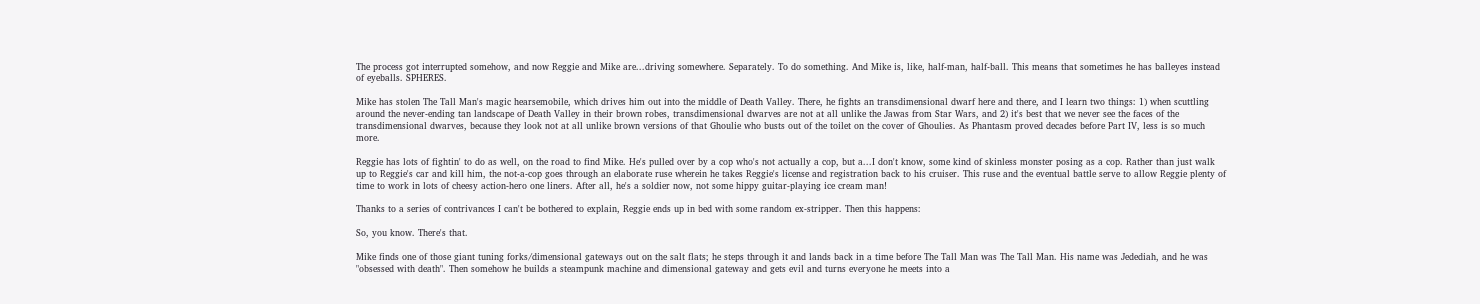The process got interrupted somehow, and now Reggie and Mike are...driving somewhere. Separately. To do something. And Mike is, like, half-man, half-ball. This means that sometimes he has balleyes instead of eyeballs. SPHERES.

Mike has stolen The Tall Man's magic hearsemobile, which drives him out into the middle of Death Valley. There, he fights an transdimensional dwarf here and there, and I learn two things: 1) when scuttling around the never-ending tan landscape of Death Valley in their brown robes, transdimensional dwarves are not at all unlike the Jawas from Star Wars, and 2) it's best that we never see the faces of the transdimensional dwarves, because they look not at all unlike brown versions of that Ghoulie who busts out of the toilet on the cover of Ghoulies. As Phantasm proved decades before Part IV, less is so much more.

Reggie has lots of fightin' to do as well, on the road to find Mike. He's pulled over by a cop who's not actually a cop, but a...I don't know, some kind of skinless monster posing as a cop. Rather than just walk up to Reggie's car and kill him, the not-a-cop goes through an elaborate ruse wherein he takes Reggie's license and registration back to his cruiser. This ruse and the eventual battle serve to allow Reggie plenty of time to work in lots of cheesy action-hero one liners. After all, he's a soldier now, not some hippy guitar-playing ice cream man!

Thanks to a series of contrivances I can't be bothered to explain, Reggie ends up in bed with some random ex-stripper. Then this happens:

So, you know. There's that.

Mike finds one of those giant tuning forks/dimensional gateways out on the salt flats; he steps through it and lands back in a time before The Tall Man was The Tall Man. His name was Jedediah, and he was "obsessed with death". Then somehow he builds a steampunk machine and dimensional gateway and gets evil and turns everyone he meets into a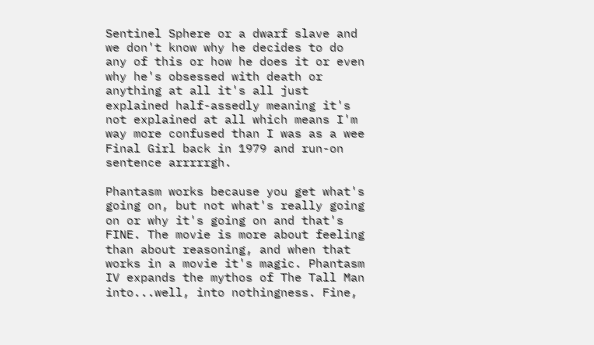Sentinel Sphere or a dwarf slave and we don't know why he decides to do any of this or how he does it or even why he's obsessed with death or anything at all it's all just explained half-assedly meaning it's not explained at all which means I'm way more confused than I was as a wee Final Girl back in 1979 and run-on sentence arrrrrgh.

Phantasm works because you get what's going on, but not what's really going on or why it's going on and that's FINE. The movie is more about feeling than about reasoning, and when that works in a movie it's magic. Phantasm IV expands the mythos of The Tall Man into...well, into nothingness. Fine,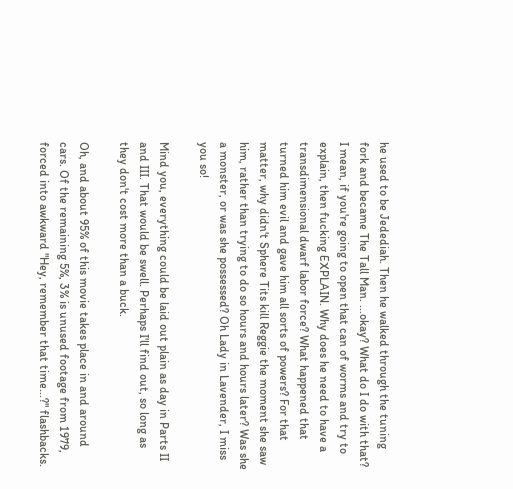he used to be Jedediah. Then he walked through the tuning fork and became The Tall Man. ...okay? What do I do with that? I mean, if you're going to open that can of worms and try to explain, then fucking EXPLAIN. Why does he need to have a transdimensional dwarf labor force? What happened that turned him evil and gave him all sorts of powers? For that matter, why didn't Sphere Tits kill Reggie the moment she saw him, rather than trying to do so hours and hours later? Was she a monster, or was she possessed? Oh Lady in Lavender, I miss you so!

Mind you, everything could be laid out plain as day in Parts II and III. That would be swell. Perhaps I'll find out, so long as they don't cost more than a buck.

Oh, and about 95% of this movie takes place in and around cars. Of the remaining 5%, 3% is unused footage from 1979, forced into awkward "Hey, remember that time...?" flashbacks.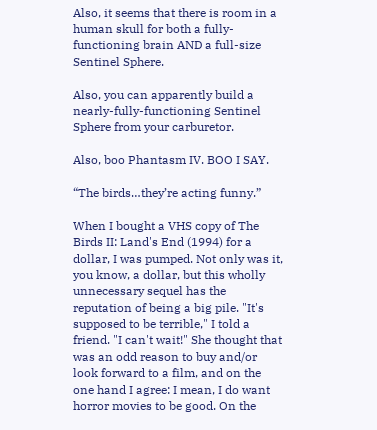Also, it seems that there is room in a human skull for both a fully-functioning brain AND a full-size Sentinel Sphere.

Also, you can apparently build a nearly-fully-functioning Sentinel Sphere from your carburetor.

Also, boo Phantasm IV. BOO I SAY.

“The birds…they’re acting funny.”

When I bought a VHS copy of The Birds II: Land's End (1994) for a dollar, I was pumped. Not only was it, you know, a dollar, but this wholly unnecessary sequel has the reputation of being a big pile. "It's supposed to be terrible," I told a friend. "I can't wait!" She thought that was an odd reason to buy and/or look forward to a film, and on the one hand I agree: I mean, I do want horror movies to be good. On the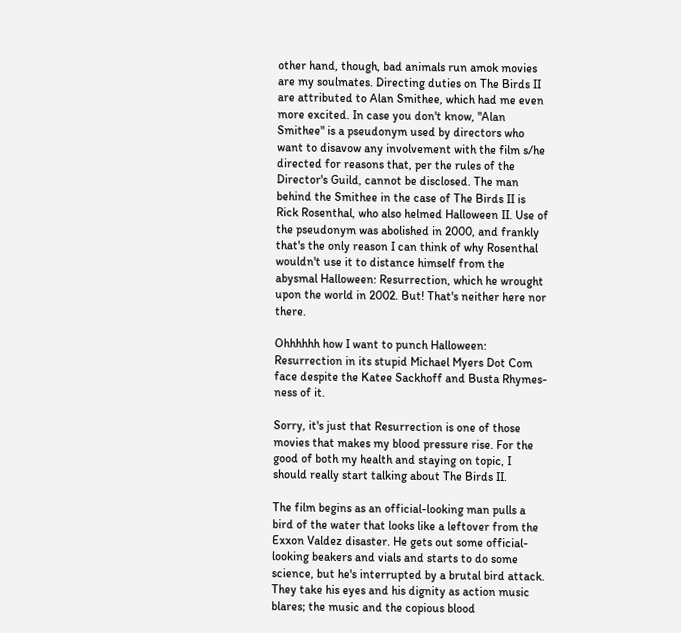other hand, though, bad animals run amok movies are my soulmates. Directing duties on The Birds II are attributed to Alan Smithee, which had me even more excited. In case you don't know, "Alan Smithee" is a pseudonym used by directors who want to disavow any involvement with the film s/he directed for reasons that, per the rules of the Director's Guild, cannot be disclosed. The man behind the Smithee in the case of The Birds II is Rick Rosenthal, who also helmed Halloween II. Use of the pseudonym was abolished in 2000, and frankly that's the only reason I can think of why Rosenthal wouldn't use it to distance himself from the abysmal Halloween: Resurrection, which he wrought upon the world in 2002. But! That's neither here nor there.

Ohhhhhh how I want to punch Halloween: Resurrection in its stupid Michael Myers Dot Com face despite the Katee Sackhoff and Busta Rhymes-ness of it.

Sorry, it's just that Resurrection is one of those movies that makes my blood pressure rise. For the good of both my health and staying on topic, I should really start talking about The Birds II.

The film begins as an official-looking man pulls a bird of the water that looks like a leftover from the Exxon Valdez disaster. He gets out some official-looking beakers and vials and starts to do some science, but he's interrupted by a brutal bird attack. They take his eyes and his dignity as action music blares; the music and the copious blood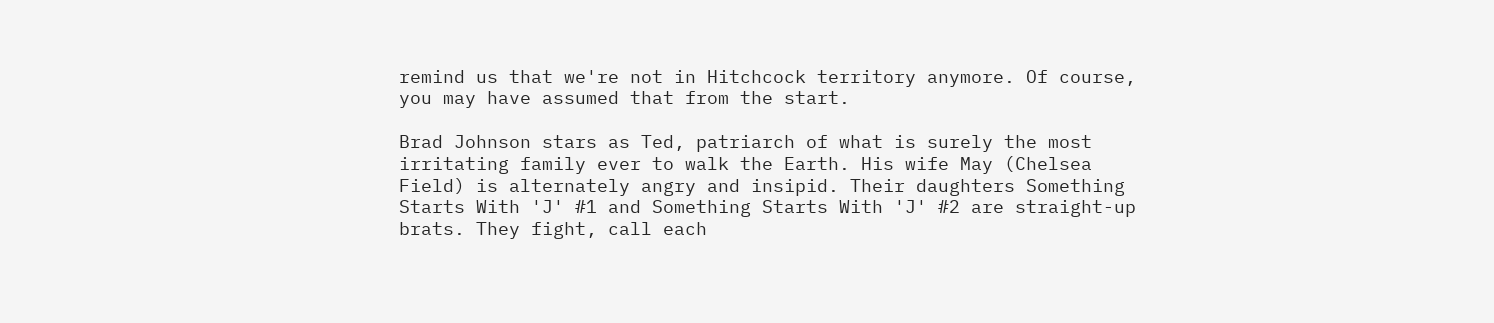remind us that we're not in Hitchcock territory anymore. Of course, you may have assumed that from the start.

Brad Johnson stars as Ted, patriarch of what is surely the most irritating family ever to walk the Earth. His wife May (Chelsea Field) is alternately angry and insipid. Their daughters Something Starts With 'J' #1 and Something Starts With 'J' #2 are straight-up brats. They fight, call each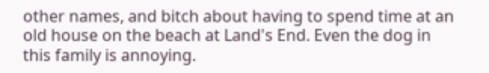other names, and bitch about having to spend time at an old house on the beach at Land's End. Even the dog in this family is annoying.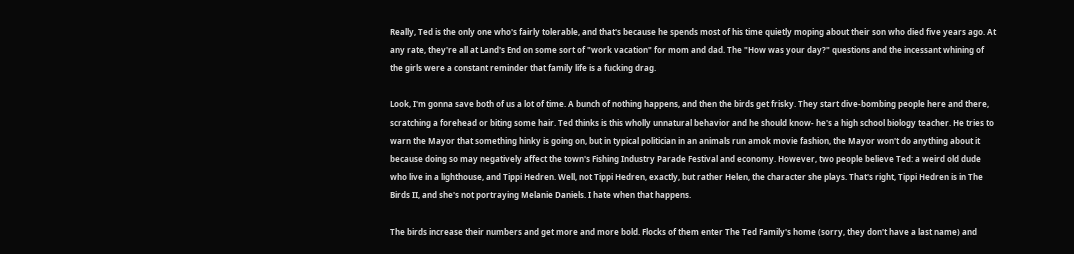Really, Ted is the only one who's fairly tolerable, and that's because he spends most of his time quietly moping about their son who died five years ago. At any rate, they're all at Land's End on some sort of "work vacation" for mom and dad. The "How was your day?" questions and the incessant whining of the girls were a constant reminder that family life is a fucking drag.

Look, I'm gonna save both of us a lot of time. A bunch of nothing happens, and then the birds get frisky. They start dive-bombing people here and there, scratching a forehead or biting some hair. Ted thinks is this wholly unnatural behavior and he should know- he's a high school biology teacher. He tries to warn the Mayor that something hinky is going on, but in typical politician in an animals run amok movie fashion, the Mayor won't do anything about it because doing so may negatively affect the town's Fishing Industry Parade Festival and economy. However, two people believe Ted: a weird old dude who live in a lighthouse, and Tippi Hedren. Well, not Tippi Hedren, exactly, but rather Helen, the character she plays. That's right, Tippi Hedren is in The Birds II, and she's not portraying Melanie Daniels. I hate when that happens.

The birds increase their numbers and get more and more bold. Flocks of them enter The Ted Family's home (sorry, they don't have a last name) and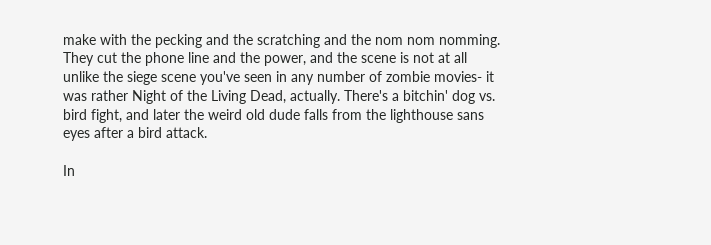make with the pecking and the scratching and the nom nom nomming. They cut the phone line and the power, and the scene is not at all unlike the siege scene you've seen in any number of zombie movies- it was rather Night of the Living Dead, actually. There's a bitchin' dog vs. bird fight, and later the weird old dude falls from the lighthouse sans eyes after a bird attack.

In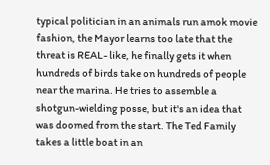typical politician in an animals run amok movie fashion, the Mayor learns too late that the threat is REAL- like, he finally gets it when hundreds of birds take on hundreds of people near the marina. He tries to assemble a shotgun-wielding posse, but it's an idea that was doomed from the start. The Ted Family takes a little boat in an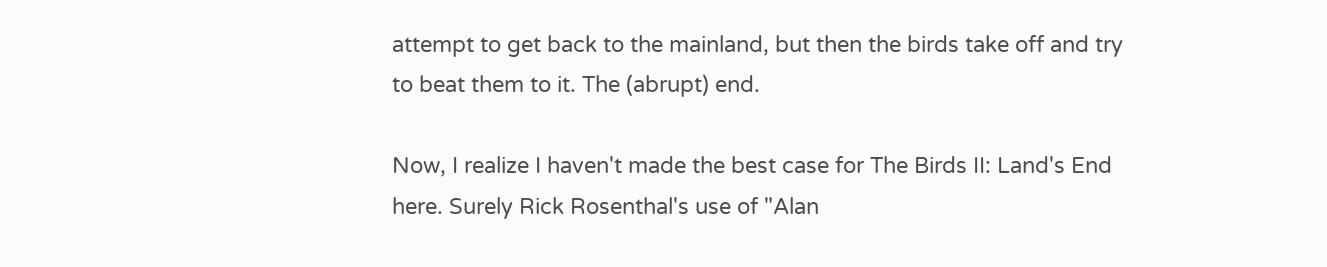attempt to get back to the mainland, but then the birds take off and try to beat them to it. The (abrupt) end.

Now, I realize I haven't made the best case for The Birds II: Land's End here. Surely Rick Rosenthal's use of "Alan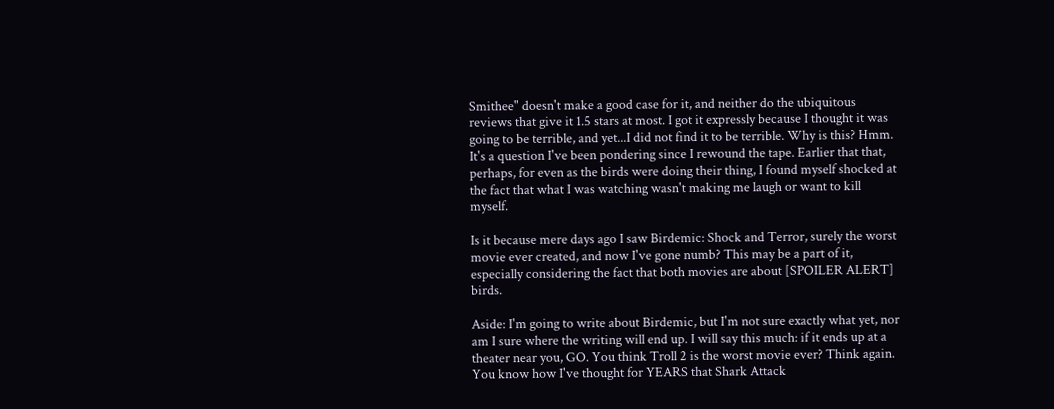Smithee" doesn't make a good case for it, and neither do the ubiquitous reviews that give it 1.5 stars at most. I got it expressly because I thought it was going to be terrible, and yet...I did not find it to be terrible. Why is this? Hmm. It's a question I've been pondering since I rewound the tape. Earlier that that, perhaps, for even as the birds were doing their thing, I found myself shocked at the fact that what I was watching wasn't making me laugh or want to kill myself.

Is it because mere days ago I saw Birdemic: Shock and Terror, surely the worst movie ever created, and now I've gone numb? This may be a part of it, especially considering the fact that both movies are about [SPOILER ALERT] birds.

Aside: I'm going to write about Birdemic, but I'm not sure exactly what yet, nor am I sure where the writing will end up. I will say this much: if it ends up at a theater near you, GO. You think Troll 2 is the worst movie ever? Think again. You know how I've thought for YEARS that Shark Attack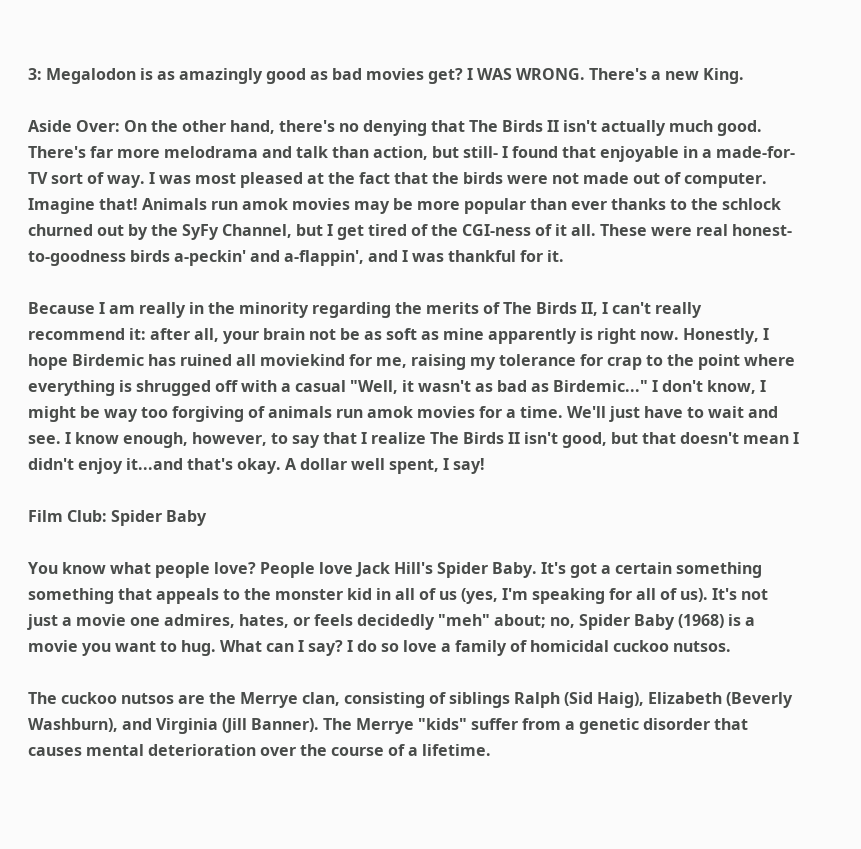3: Megalodon is as amazingly good as bad movies get? I WAS WRONG. There's a new King.

Aside Over: On the other hand, there's no denying that The Birds II isn't actually much good. There's far more melodrama and talk than action, but still- I found that enjoyable in a made-for-TV sort of way. I was most pleased at the fact that the birds were not made out of computer. Imagine that! Animals run amok movies may be more popular than ever thanks to the schlock churned out by the SyFy Channel, but I get tired of the CGI-ness of it all. These were real honest-to-goodness birds a-peckin' and a-flappin', and I was thankful for it.

Because I am really in the minority regarding the merits of The Birds II, I can't really recommend it: after all, your brain not be as soft as mine apparently is right now. Honestly, I hope Birdemic has ruined all moviekind for me, raising my tolerance for crap to the point where everything is shrugged off with a casual "Well, it wasn't as bad as Birdemic..." I don't know, I might be way too forgiving of animals run amok movies for a time. We'll just have to wait and see. I know enough, however, to say that I realize The Birds II isn't good, but that doesn't mean I didn't enjoy it...and that's okay. A dollar well spent, I say!

Film Club: Spider Baby

You know what people love? People love Jack Hill's Spider Baby. It's got a certain something something that appeals to the monster kid in all of us (yes, I'm speaking for all of us). It's not just a movie one admires, hates, or feels decidedly "meh" about; no, Spider Baby (1968) is a movie you want to hug. What can I say? I do so love a family of homicidal cuckoo nutsos.

The cuckoo nutsos are the Merrye clan, consisting of siblings Ralph (Sid Haig), Elizabeth (Beverly Washburn), and Virginia (Jill Banner). The Merrye "kids" suffer from a genetic disorder that causes mental deterioration over the course of a lifetime.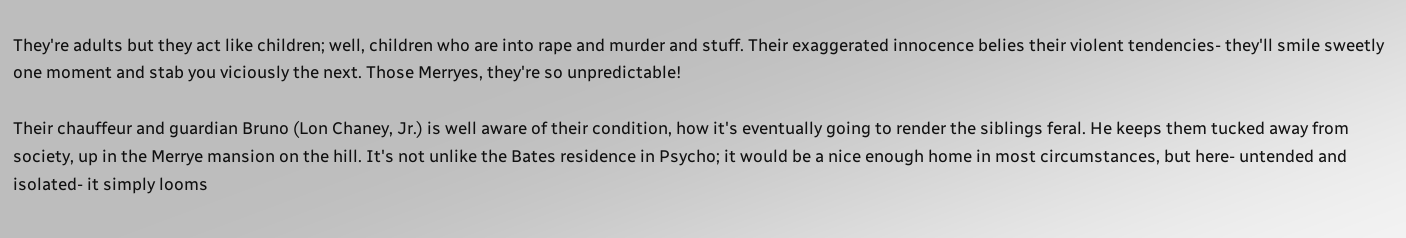They're adults but they act like children; well, children who are into rape and murder and stuff. Their exaggerated innocence belies their violent tendencies- they'll smile sweetly one moment and stab you viciously the next. Those Merryes, they're so unpredictable!

Their chauffeur and guardian Bruno (Lon Chaney, Jr.) is well aware of their condition, how it's eventually going to render the siblings feral. He keeps them tucked away from society, up in the Merrye mansion on the hill. It's not unlike the Bates residence in Psycho; it would be a nice enough home in most circumstances, but here- untended and isolated- it simply looms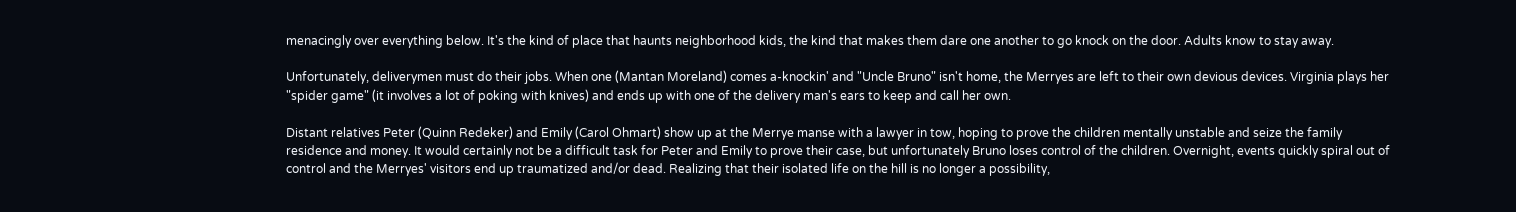menacingly over everything below. It's the kind of place that haunts neighborhood kids, the kind that makes them dare one another to go knock on the door. Adults know to stay away.

Unfortunately, deliverymen must do their jobs. When one (Mantan Moreland) comes a-knockin' and "Uncle Bruno" isn't home, the Merryes are left to their own devious devices. Virginia plays her "spider game" (it involves a lot of poking with knives) and ends up with one of the delivery man's ears to keep and call her own.

Distant relatives Peter (Quinn Redeker) and Emily (Carol Ohmart) show up at the Merrye manse with a lawyer in tow, hoping to prove the children mentally unstable and seize the family residence and money. It would certainly not be a difficult task for Peter and Emily to prove their case, but unfortunately Bruno loses control of the children. Overnight, events quickly spiral out of control and the Merryes' visitors end up traumatized and/or dead. Realizing that their isolated life on the hill is no longer a possibility,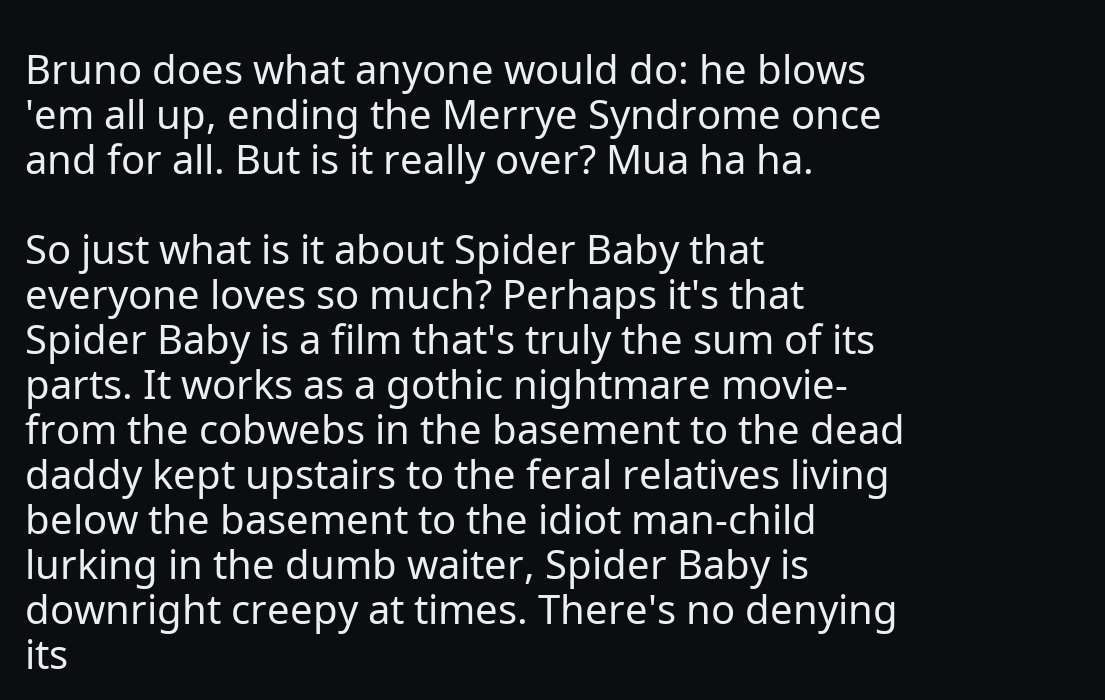Bruno does what anyone would do: he blows 'em all up, ending the Merrye Syndrome once and for all. But is it really over? Mua ha ha.

So just what is it about Spider Baby that everyone loves so much? Perhaps it's that Spider Baby is a film that's truly the sum of its parts. It works as a gothic nightmare movie- from the cobwebs in the basement to the dead daddy kept upstairs to the feral relatives living below the basement to the idiot man-child lurking in the dumb waiter, Spider Baby is downright creepy at times. There's no denying its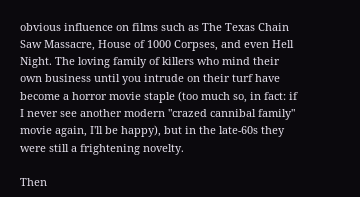obvious influence on films such as The Texas Chain Saw Massacre, House of 1000 Corpses, and even Hell Night. The loving family of killers who mind their own business until you intrude on their turf have become a horror movie staple (too much so, in fact: if I never see another modern "crazed cannibal family" movie again, I'll be happy), but in the late-60s they were still a frightening novelty.

Then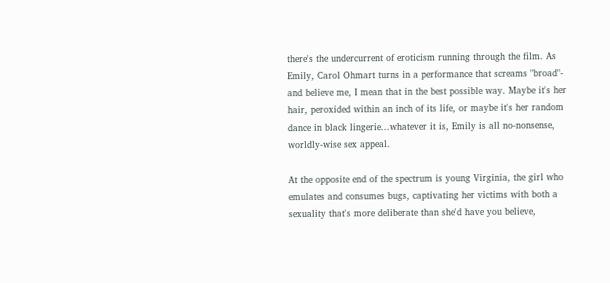there's the undercurrent of eroticism running through the film. As Emily, Carol Ohmart turns in a performance that screams "broad"- and believe me, I mean that in the best possible way. Maybe it's her hair, peroxided within an inch of its life, or maybe it's her random dance in black lingerie...whatever it is, Emily is all no-nonsense, worldly-wise sex appeal.

At the opposite end of the spectrum is young Virginia, the girl who emulates and consumes bugs, captivating her victims with both a sexuality that's more deliberate than she'd have you believe,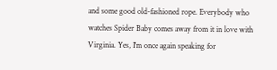and some good old-fashioned rope. Everybody who watches Spider Baby comes away from it in love with Virginia. Yes, I'm once again speaking for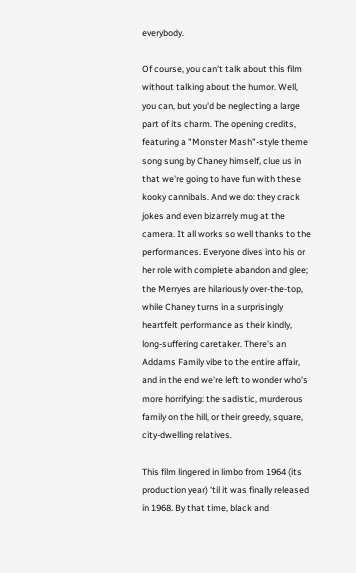everybody.

Of course, you can't talk about this film without talking about the humor. Well, you can, but you'd be neglecting a large part of its charm. The opening credits, featuring a "Monster Mash"-style theme song sung by Chaney himself, clue us in that we're going to have fun with these kooky cannibals. And we do: they crack jokes and even bizarrely mug at the camera. It all works so well thanks to the performances. Everyone dives into his or her role with complete abandon and glee; the Merryes are hilariously over-the-top, while Chaney turns in a surprisingly heartfelt performance as their kindly, long-suffering caretaker. There's an Addams Family vibe to the entire affair, and in the end we're left to wonder who's more horrifying: the sadistic, murderous family on the hill, or their greedy, square, city-dwelling relatives.

This film lingered in limbo from 1964 (its production year) 'til it was finally released in 1968. By that time, black and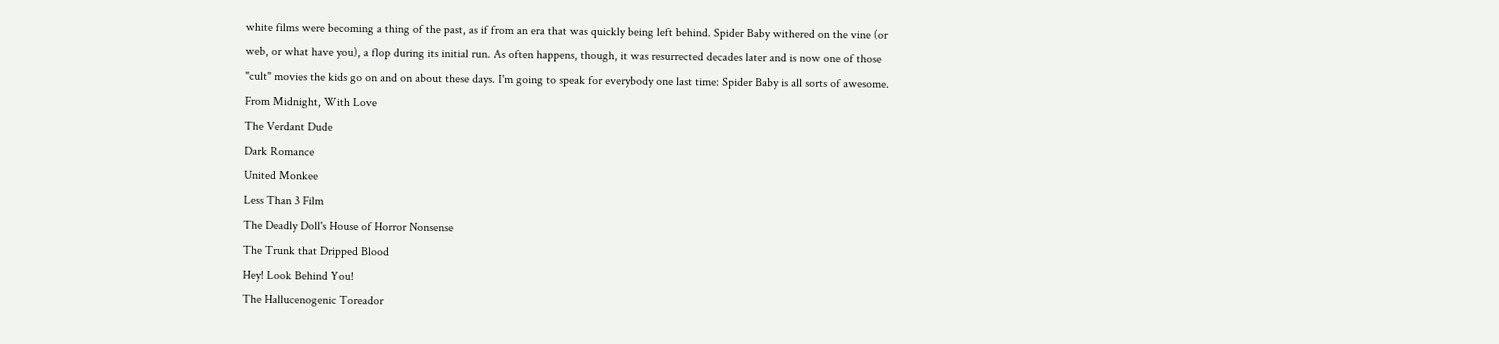white films were becoming a thing of the past, as if from an era that was quickly being left behind. Spider Baby withered on the vine (or web, or what have you), a flop during its initial run. As often happens, though, it was resurrected decades later and is now one of those "cult" movies the kids go on and on about these days. I'm going to speak for everybody one last time: Spider Baby is all sorts of awesome.
From Midnight, With Love
The Verdant Dude
Dark Romance
United Monkee
Less Than 3 Film
The Deadly Doll's House of Horror Nonsense
The Trunk that Dripped Blood
Hey! Look Behind You!
The Hallucenogenic Toreador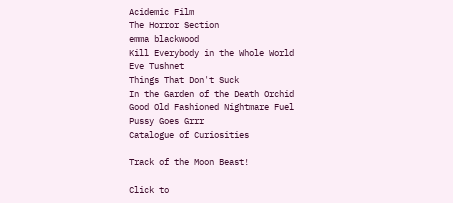Acidemic Film
The Horror Section
emma blackwood
Kill Everybody in the Whole World
Eve Tushnet
Things That Don't Suck
In the Garden of the Death Orchid
Good Old Fashioned Nightmare Fuel
Pussy Goes Grrr
Catalogue of Curiosities

Track of the Moon Beast!

Click to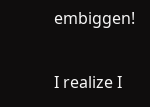embiggen!

I realize I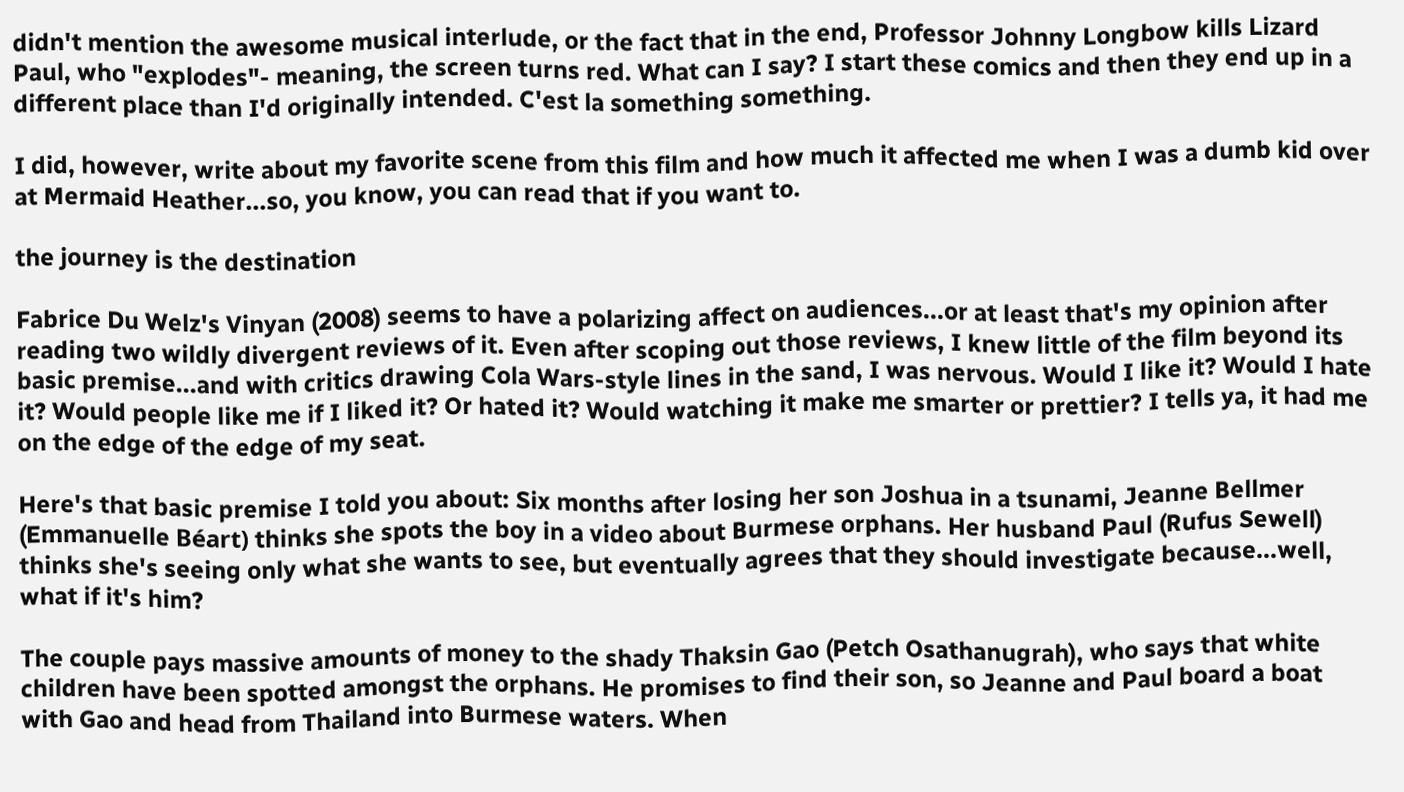didn't mention the awesome musical interlude, or the fact that in the end, Professor Johnny Longbow kills Lizard Paul, who "explodes"- meaning, the screen turns red. What can I say? I start these comics and then they end up in a different place than I'd originally intended. C'est la something something.

I did, however, write about my favorite scene from this film and how much it affected me when I was a dumb kid over at Mermaid Heather...so, you know, you can read that if you want to.

the journey is the destination

Fabrice Du Welz's Vinyan (2008) seems to have a polarizing affect on audiences...or at least that's my opinion after reading two wildly divergent reviews of it. Even after scoping out those reviews, I knew little of the film beyond its basic premise...and with critics drawing Cola Wars-style lines in the sand, I was nervous. Would I like it? Would I hate it? Would people like me if I liked it? Or hated it? Would watching it make me smarter or prettier? I tells ya, it had me on the edge of the edge of my seat.

Here's that basic premise I told you about: Six months after losing her son Joshua in a tsunami, Jeanne Bellmer (Emmanuelle Béart) thinks she spots the boy in a video about Burmese orphans. Her husband Paul (Rufus Sewell) thinks she's seeing only what she wants to see, but eventually agrees that they should investigate because...well, what if it's him?

The couple pays massive amounts of money to the shady Thaksin Gao (Petch Osathanugrah), who says that white children have been spotted amongst the orphans. He promises to find their son, so Jeanne and Paul board a boat with Gao and head from Thailand into Burmese waters. When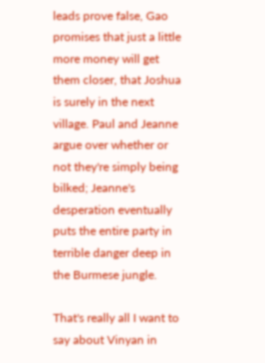leads prove false, Gao promises that just a little more money will get them closer, that Joshua is surely in the next village. Paul and Jeanne argue over whether or not they're simply being bilked; Jeanne's desperation eventually puts the entire party in terrible danger deep in the Burmese jungle.

That's really all I want to say about Vinyan in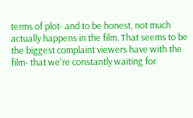terms of plot- and to be honest, not much actually happens in the film. That seems to be the biggest complaint viewers have with the film- that we're constantly waiting for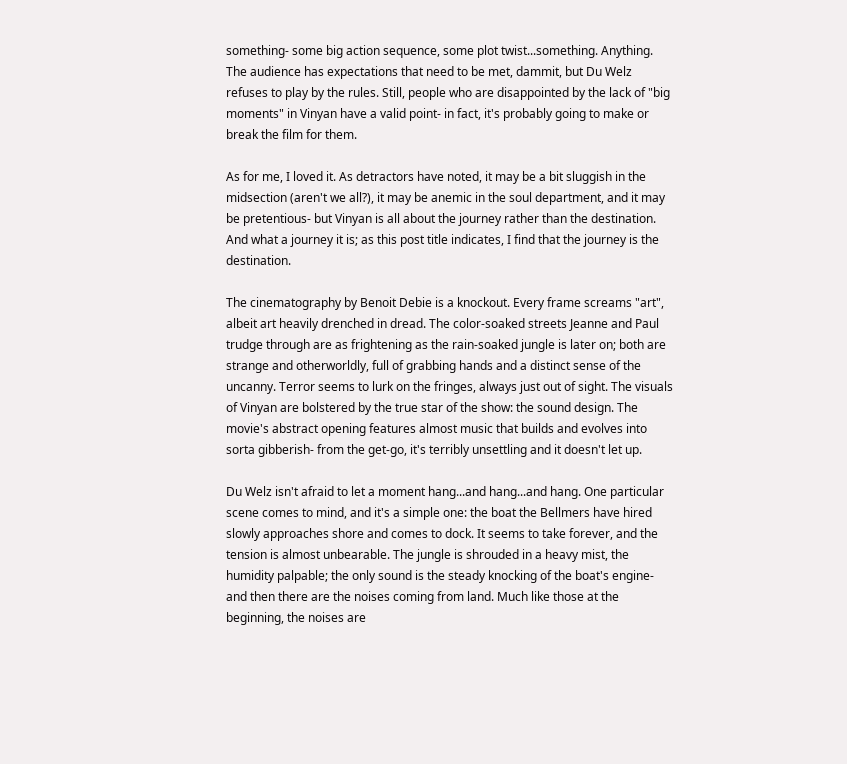something- some big action sequence, some plot twist...something. Anything. The audience has expectations that need to be met, dammit, but Du Welz refuses to play by the rules. Still, people who are disappointed by the lack of "big moments" in Vinyan have a valid point- in fact, it's probably going to make or break the film for them.

As for me, I loved it. As detractors have noted, it may be a bit sluggish in the midsection (aren't we all?), it may be anemic in the soul department, and it may be pretentious- but Vinyan is all about the journey rather than the destination. And what a journey it is; as this post title indicates, I find that the journey is the destination.

The cinematography by Benoit Debie is a knockout. Every frame screams "art", albeit art heavily drenched in dread. The color-soaked streets Jeanne and Paul trudge through are as frightening as the rain-soaked jungle is later on; both are strange and otherworldly, full of grabbing hands and a distinct sense of the uncanny. Terror seems to lurk on the fringes, always just out of sight. The visuals of Vinyan are bolstered by the true star of the show: the sound design. The movie's abstract opening features almost music that builds and evolves into sorta gibberish- from the get-go, it's terribly unsettling and it doesn't let up.

Du Welz isn't afraid to let a moment hang...and hang...and hang. One particular scene comes to mind, and it's a simple one: the boat the Bellmers have hired slowly approaches shore and comes to dock. It seems to take forever, and the tension is almost unbearable. The jungle is shrouded in a heavy mist, the humidity palpable; the only sound is the steady knocking of the boat's engine- and then there are the noises coming from land. Much like those at the beginning, the noises are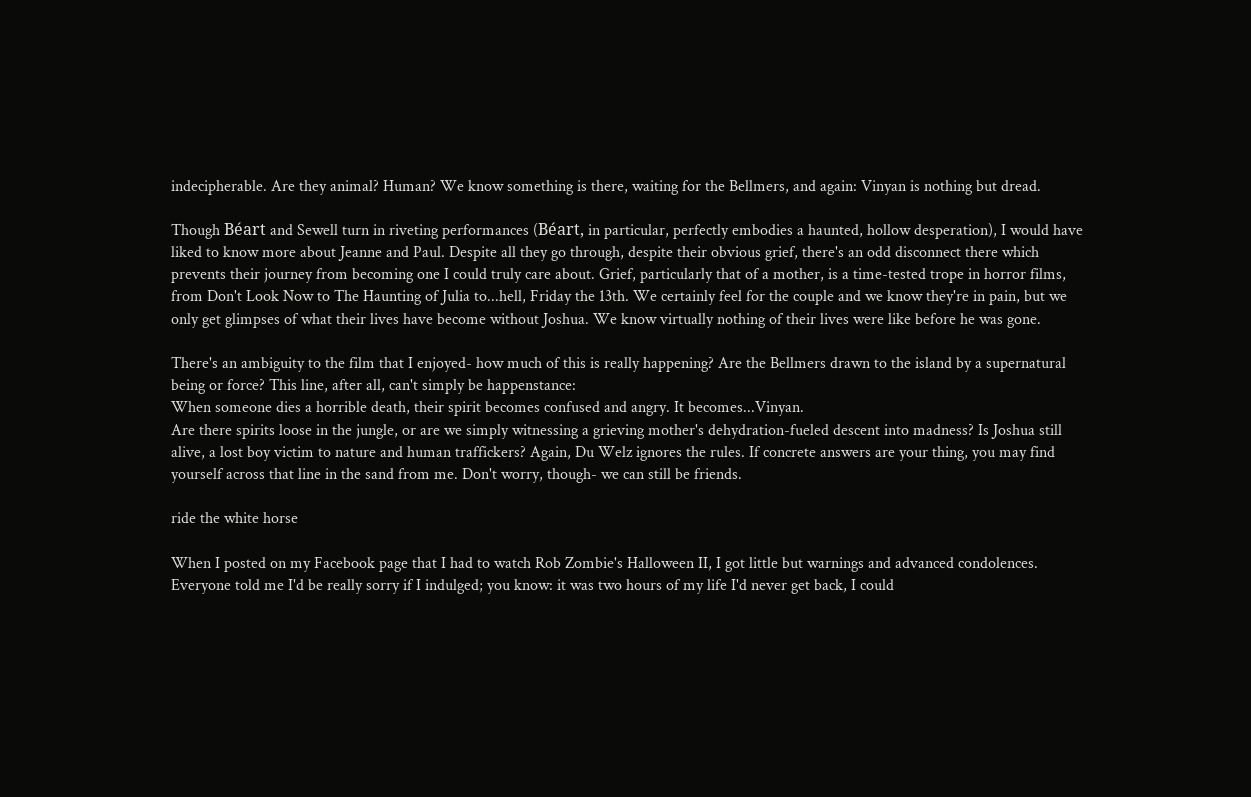indecipherable. Are they animal? Human? We know something is there, waiting for the Bellmers, and again: Vinyan is nothing but dread.

Though Béart and Sewell turn in riveting performances (Béart, in particular, perfectly embodies a haunted, hollow desperation), I would have liked to know more about Jeanne and Paul. Despite all they go through, despite their obvious grief, there's an odd disconnect there which prevents their journey from becoming one I could truly care about. Grief, particularly that of a mother, is a time-tested trope in horror films, from Don't Look Now to The Haunting of Julia to...hell, Friday the 13th. We certainly feel for the couple and we know they're in pain, but we only get glimpses of what their lives have become without Joshua. We know virtually nothing of their lives were like before he was gone.

There's an ambiguity to the film that I enjoyed- how much of this is really happening? Are the Bellmers drawn to the island by a supernatural being or force? This line, after all, can't simply be happenstance:
When someone dies a horrible death, their spirit becomes confused and angry. It becomes...Vinyan.
Are there spirits loose in the jungle, or are we simply witnessing a grieving mother's dehydration-fueled descent into madness? Is Joshua still alive, a lost boy victim to nature and human traffickers? Again, Du Welz ignores the rules. If concrete answers are your thing, you may find yourself across that line in the sand from me. Don't worry, though- we can still be friends.

ride the white horse

When I posted on my Facebook page that I had to watch Rob Zombie's Halloween II, I got little but warnings and advanced condolences. Everyone told me I'd be really sorry if I indulged; you know: it was two hours of my life I'd never get back, I could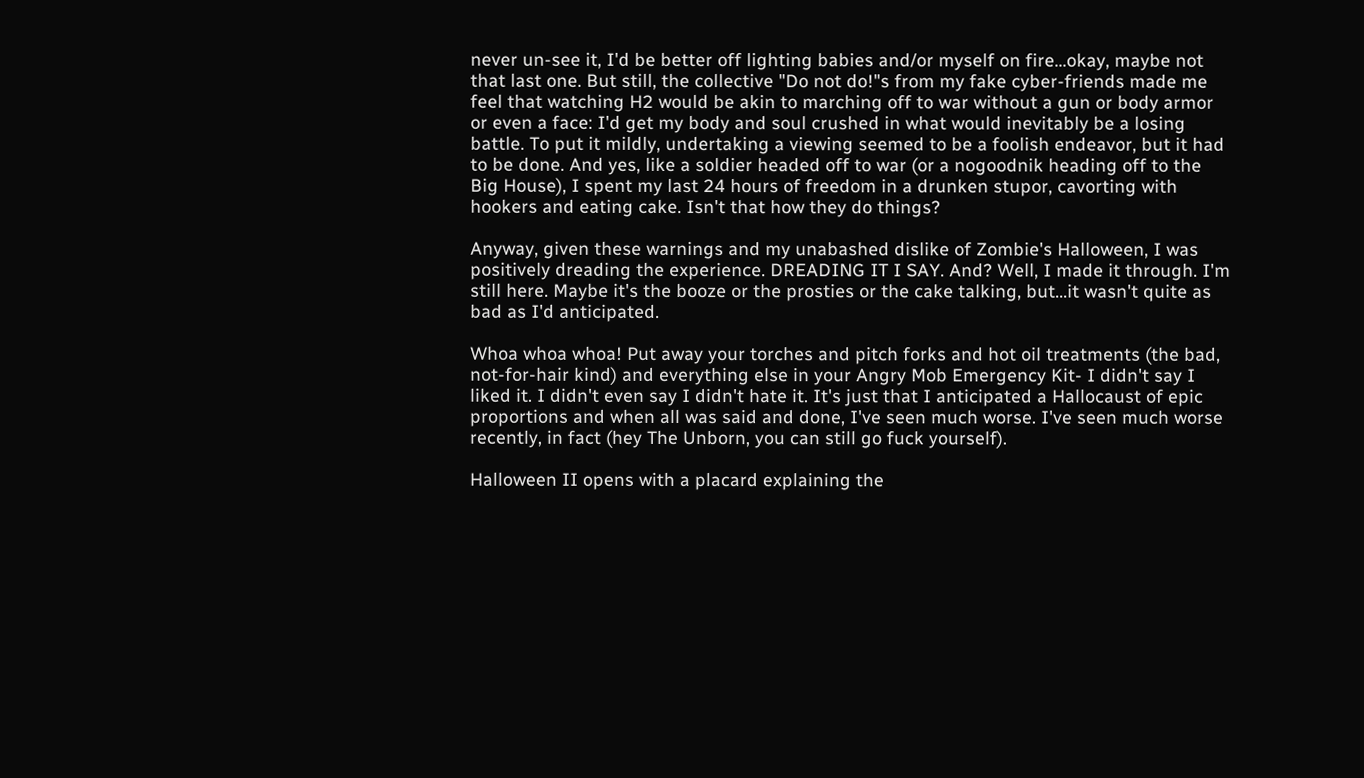never un-see it, I'd be better off lighting babies and/or myself on fire...okay, maybe not that last one. But still, the collective "Do not do!"s from my fake cyber-friends made me feel that watching H2 would be akin to marching off to war without a gun or body armor or even a face: I'd get my body and soul crushed in what would inevitably be a losing battle. To put it mildly, undertaking a viewing seemed to be a foolish endeavor, but it had to be done. And yes, like a soldier headed off to war (or a nogoodnik heading off to the Big House), I spent my last 24 hours of freedom in a drunken stupor, cavorting with hookers and eating cake. Isn't that how they do things?

Anyway, given these warnings and my unabashed dislike of Zombie's Halloween, I was positively dreading the experience. DREADING IT I SAY. And? Well, I made it through. I'm still here. Maybe it's the booze or the prosties or the cake talking, but...it wasn't quite as bad as I'd anticipated.

Whoa whoa whoa! Put away your torches and pitch forks and hot oil treatments (the bad, not-for-hair kind) and everything else in your Angry Mob Emergency Kit- I didn't say I liked it. I didn't even say I didn't hate it. It's just that I anticipated a Hallocaust of epic proportions and when all was said and done, I've seen much worse. I've seen much worse recently, in fact (hey The Unborn, you can still go fuck yourself).

Halloween II opens with a placard explaining the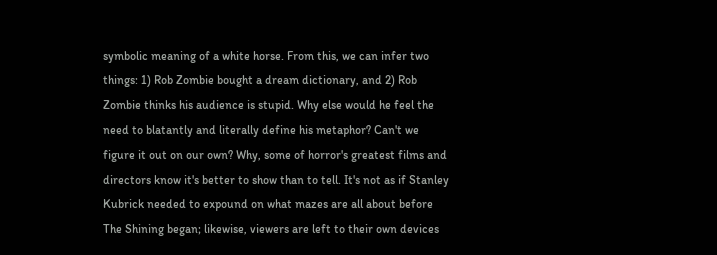symbolic meaning of a white horse. From this, we can infer two things: 1) Rob Zombie bought a dream dictionary, and 2) Rob Zombie thinks his audience is stupid. Why else would he feel the need to blatantly and literally define his metaphor? Can't we figure it out on our own? Why, some of horror's greatest films and directors know it's better to show than to tell. It's not as if Stanley Kubrick needed to expound on what mazes are all about before The Shining began; likewise, viewers are left to their own devices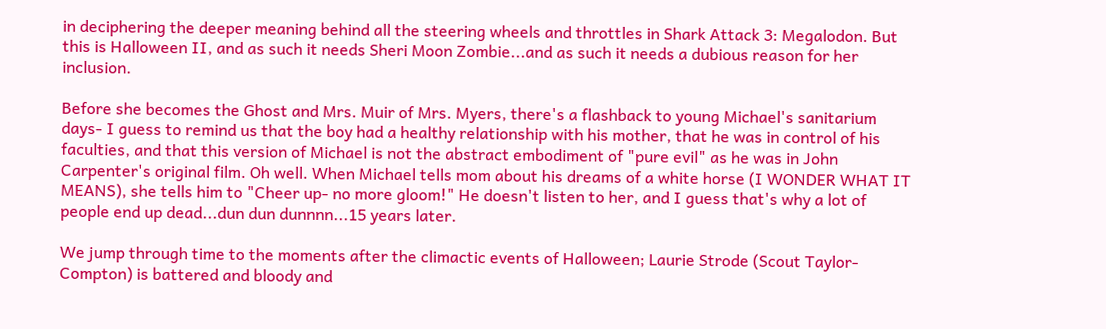in deciphering the deeper meaning behind all the steering wheels and throttles in Shark Attack 3: Megalodon. But this is Halloween II, and as such it needs Sheri Moon Zombie...and as such it needs a dubious reason for her inclusion.

Before she becomes the Ghost and Mrs. Muir of Mrs. Myers, there's a flashback to young Michael's sanitarium days- I guess to remind us that the boy had a healthy relationship with his mother, that he was in control of his faculties, and that this version of Michael is not the abstract embodiment of "pure evil" as he was in John Carpenter's original film. Oh well. When Michael tells mom about his dreams of a white horse (I WONDER WHAT IT MEANS), she tells him to "Cheer up- no more gloom!" He doesn't listen to her, and I guess that's why a lot of people end up dead...dun dun dunnnn...15 years later.

We jump through time to the moments after the climactic events of Halloween; Laurie Strode (Scout Taylor-Compton) is battered and bloody and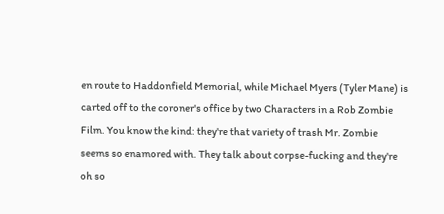en route to Haddonfield Memorial, while Michael Myers (Tyler Mane) is carted off to the coroner's office by two Characters in a Rob Zombie Film. You know the kind: they're that variety of trash Mr. Zombie seems so enamored with. They talk about corpse-fucking and they're oh so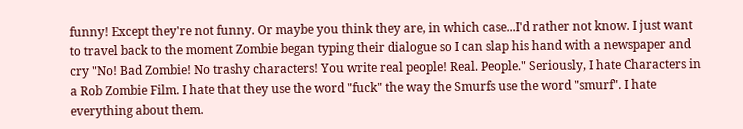funny! Except they're not funny. Or maybe you think they are, in which case...I'd rather not know. I just want to travel back to the moment Zombie began typing their dialogue so I can slap his hand with a newspaper and cry "No! Bad Zombie! No trashy characters! You write real people! Real. People." Seriously, I hate Characters in a Rob Zombie Film. I hate that they use the word "fuck" the way the Smurfs use the word "smurf". I hate everything about them.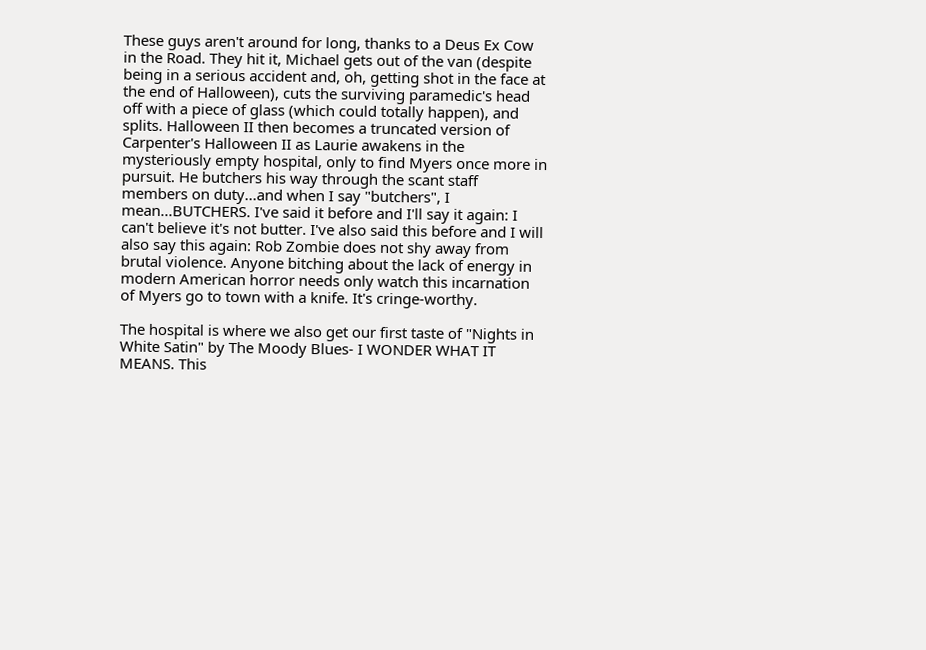These guys aren't around for long, thanks to a Deus Ex Cow in the Road. They hit it, Michael gets out of the van (despite being in a serious accident and, oh, getting shot in the face at the end of Halloween), cuts the surviving paramedic's head off with a piece of glass (which could totally happen), and splits. Halloween II then becomes a truncated version of Carpenter's Halloween II as Laurie awakens in the mysteriously empty hospital, only to find Myers once more in pursuit. He butchers his way through the scant staff members on duty...and when I say "butchers", I mean...BUTCHERS. I've said it before and I'll say it again: I can't believe it's not butter. I've also said this before and I will also say this again: Rob Zombie does not shy away from brutal violence. Anyone bitching about the lack of energy in modern American horror needs only watch this incarnation of Myers go to town with a knife. It's cringe-worthy.

The hospital is where we also get our first taste of "Nights in White Satin" by The Moody Blues- I WONDER WHAT IT MEANS. This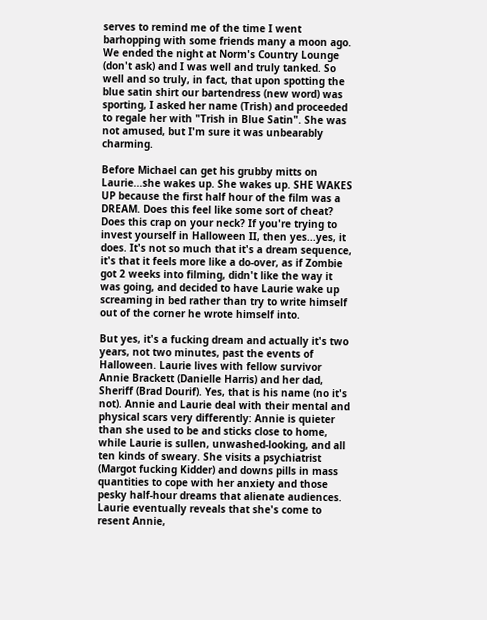serves to remind me of the time I went barhopping with some friends many a moon ago. We ended the night at Norm's Country Lounge (don't ask) and I was well and truly tanked. So well and so truly, in fact, that upon spotting the blue satin shirt our bartendress (new word) was sporting, I asked her name (Trish) and proceeded to regale her with "Trish in Blue Satin". She was not amused, but I'm sure it was unbearably charming.

Before Michael can get his grubby mitts on Laurie...she wakes up. She wakes up. SHE WAKES UP because the first half hour of the film was a DREAM. Does this feel like some sort of cheat? Does this crap on your neck? If you're trying to invest yourself in Halloween II, then yes...yes, it does. It's not so much that it's a dream sequence, it's that it feels more like a do-over, as if Zombie got 2 weeks into filming, didn't like the way it was going, and decided to have Laurie wake up screaming in bed rather than try to write himself out of the corner he wrote himself into.

But yes, it's a fucking dream and actually it's two years, not two minutes, past the events of Halloween. Laurie lives with fellow survivor Annie Brackett (Danielle Harris) and her dad, Sheriff (Brad Dourif). Yes, that is his name (no it's not). Annie and Laurie deal with their mental and physical scars very differently: Annie is quieter than she used to be and sticks close to home, while Laurie is sullen, unwashed-looking, and all ten kinds of sweary. She visits a psychiatrist (Margot fucking Kidder) and downs pills in mass quantities to cope with her anxiety and those pesky half-hour dreams that alienate audiences. Laurie eventually reveals that she's come to resent Annie,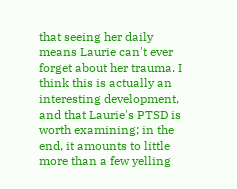that seeing her daily means Laurie can't ever forget about her trauma. I think this is actually an interesting development, and that Laurie's PTSD is worth examining; in the end, it amounts to little more than a few yelling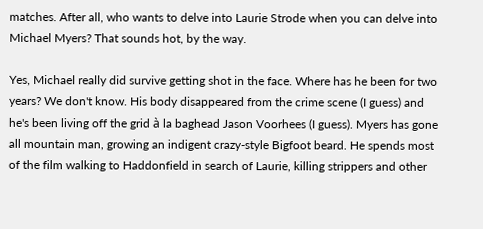matches. After all, who wants to delve into Laurie Strode when you can delve into Michael Myers? That sounds hot, by the way.

Yes, Michael really did survive getting shot in the face. Where has he been for two years? We don't know. His body disappeared from the crime scene (I guess) and he's been living off the grid à la baghead Jason Voorhees (I guess). Myers has gone all mountain man, growing an indigent crazy-style Bigfoot beard. He spends most of the film walking to Haddonfield in search of Laurie, killing strippers and other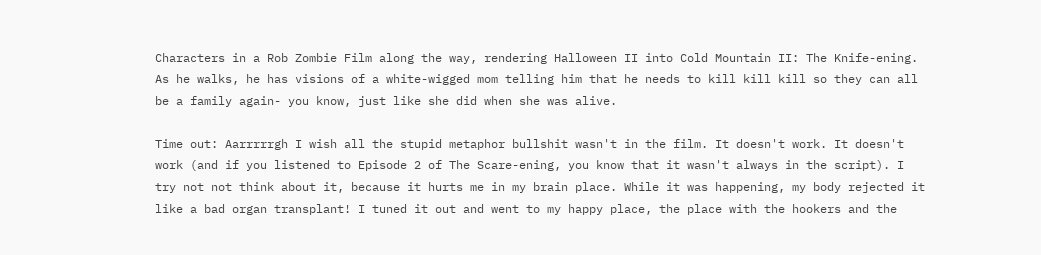Characters in a Rob Zombie Film along the way, rendering Halloween II into Cold Mountain II: The Knife-ening. As he walks, he has visions of a white-wigged mom telling him that he needs to kill kill kill so they can all be a family again- you know, just like she did when she was alive.

Time out: Aarrrrrgh I wish all the stupid metaphor bullshit wasn't in the film. It doesn't work. It doesn't work (and if you listened to Episode 2 of The Scare-ening, you know that it wasn't always in the script). I try not not think about it, because it hurts me in my brain place. While it was happening, my body rejected it like a bad organ transplant! I tuned it out and went to my happy place, the place with the hookers and the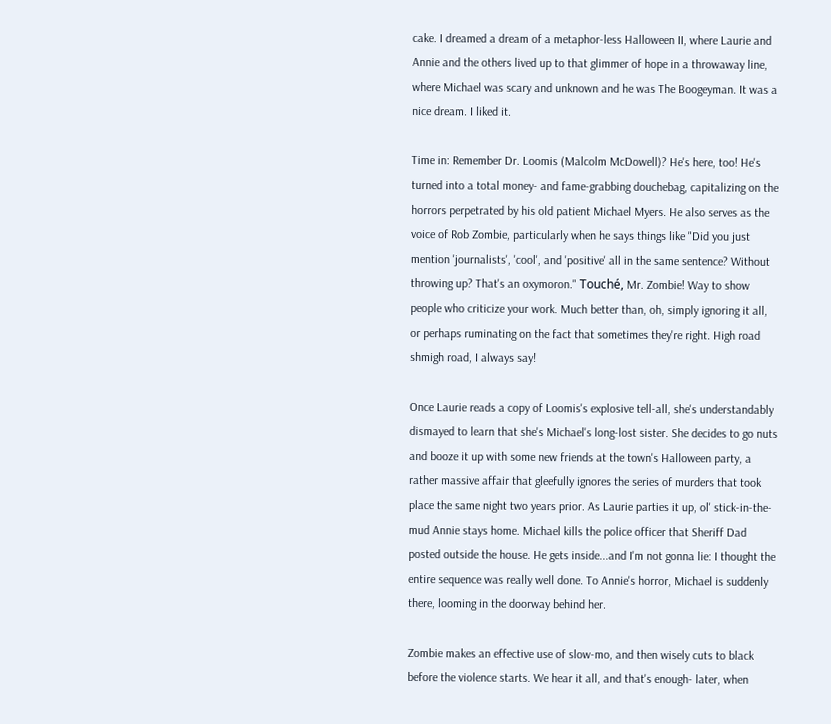cake. I dreamed a dream of a metaphor-less Halloween II, where Laurie and Annie and the others lived up to that glimmer of hope in a throwaway line, where Michael was scary and unknown and he was The Boogeyman. It was a nice dream. I liked it.

Time in: Remember Dr. Loomis (Malcolm McDowell)? He's here, too! He's turned into a total money- and fame-grabbing douchebag, capitalizing on the horrors perpetrated by his old patient Michael Myers. He also serves as the voice of Rob Zombie, particularly when he says things like "Did you just mention 'journalists', 'cool', and 'positive' all in the same sentence? Without throwing up? That's an oxymoron." Touché, Mr. Zombie! Way to show people who criticize your work. Much better than, oh, simply ignoring it all, or perhaps ruminating on the fact that sometimes they're right. High road shmigh road, I always say!

Once Laurie reads a copy of Loomis's explosive tell-all, she's understandably dismayed to learn that she's Michael's long-lost sister. She decides to go nuts and booze it up with some new friends at the town's Halloween party, a rather massive affair that gleefully ignores the series of murders that took place the same night two years prior. As Laurie parties it up, ol' stick-in-the-mud Annie stays home. Michael kills the police officer that Sheriff Dad posted outside the house. He gets inside...and I'm not gonna lie: I thought the entire sequence was really well done. To Annie's horror, Michael is suddenly there, looming in the doorway behind her.

Zombie makes an effective use of slow-mo, and then wisely cuts to black before the violence starts. We hear it all, and that's enough- later, when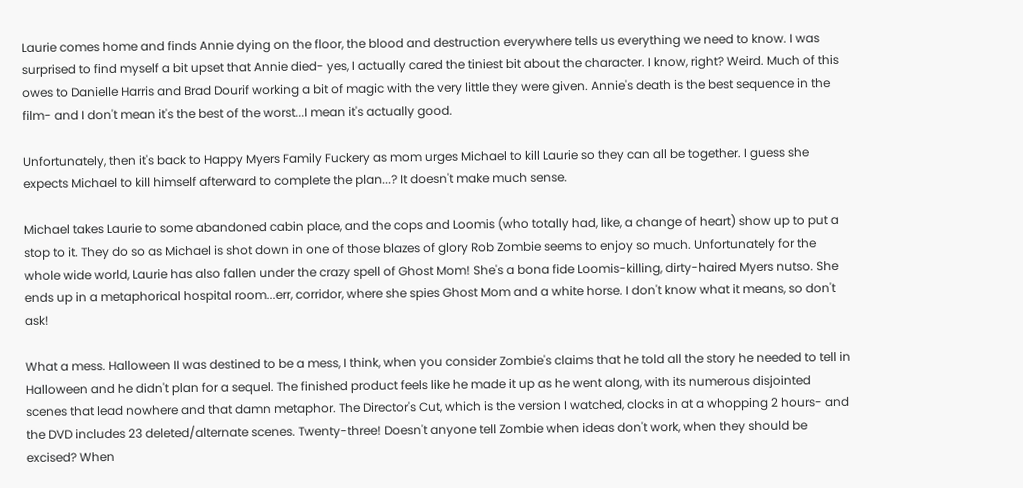Laurie comes home and finds Annie dying on the floor, the blood and destruction everywhere tells us everything we need to know. I was surprised to find myself a bit upset that Annie died- yes, I actually cared the tiniest bit about the character. I know, right? Weird. Much of this owes to Danielle Harris and Brad Dourif working a bit of magic with the very little they were given. Annie's death is the best sequence in the film- and I don't mean it's the best of the worst...I mean it's actually good.

Unfortunately, then it's back to Happy Myers Family Fuckery as mom urges Michael to kill Laurie so they can all be together. I guess she expects Michael to kill himself afterward to complete the plan...? It doesn't make much sense.

Michael takes Laurie to some abandoned cabin place, and the cops and Loomis (who totally had, like, a change of heart) show up to put a stop to it. They do so as Michael is shot down in one of those blazes of glory Rob Zombie seems to enjoy so much. Unfortunately for the whole wide world, Laurie has also fallen under the crazy spell of Ghost Mom! She's a bona fide Loomis-killing, dirty-haired Myers nutso. She ends up in a metaphorical hospital room...err, corridor, where she spies Ghost Mom and a white horse. I don't know what it means, so don't ask!

What a mess. Halloween II was destined to be a mess, I think, when you consider Zombie's claims that he told all the story he needed to tell in Halloween and he didn't plan for a sequel. The finished product feels like he made it up as he went along, with its numerous disjointed scenes that lead nowhere and that damn metaphor. The Director's Cut, which is the version I watched, clocks in at a whopping 2 hours- and the DVD includes 23 deleted/alternate scenes. Twenty-three! Doesn't anyone tell Zombie when ideas don't work, when they should be excised? When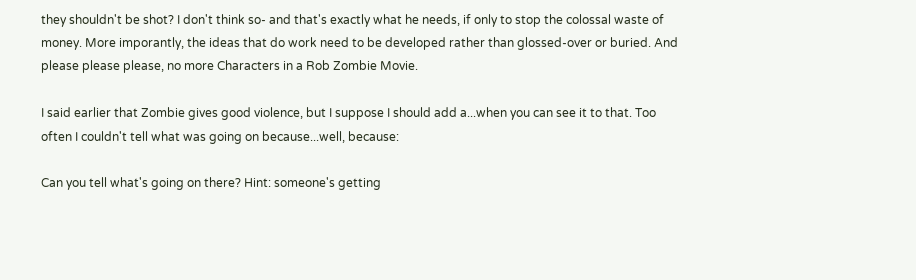they shouldn't be shot? I don't think so- and that's exactly what he needs, if only to stop the colossal waste of money. More imporantly, the ideas that do work need to be developed rather than glossed-over or buried. And please please please, no more Characters in a Rob Zombie Movie.

I said earlier that Zombie gives good violence, but I suppose I should add a...when you can see it to that. Too often I couldn't tell what was going on because...well, because:

Can you tell what's going on there? Hint: someone's getting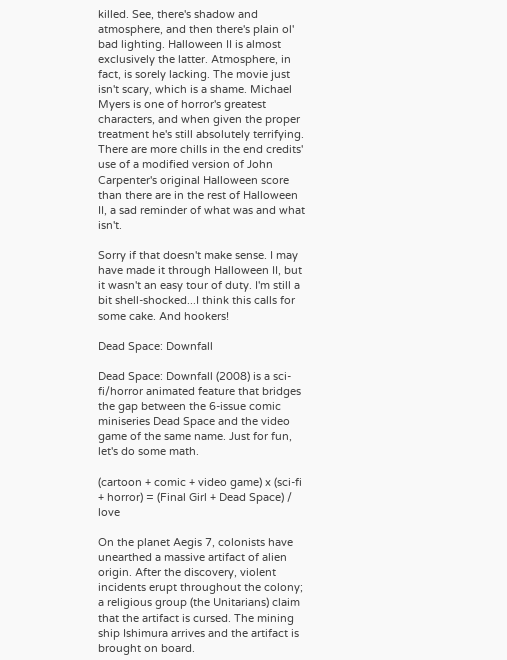killed. See, there's shadow and atmosphere, and then there's plain ol' bad lighting. Halloween II is almost exclusively the latter. Atmosphere, in fact, is sorely lacking. The movie just isn't scary, which is a shame. Michael Myers is one of horror's greatest characters, and when given the proper treatment he's still absolutely terrifying. There are more chills in the end credits' use of a modified version of John Carpenter's original Halloween score than there are in the rest of Halloween II, a sad reminder of what was and what isn't.

Sorry if that doesn't make sense. I may have made it through Halloween II, but it wasn't an easy tour of duty. I'm still a bit shell-shocked...I think this calls for some cake. And hookers!

Dead Space: Downfall

Dead Space: Downfall (2008) is a sci-fi/horror animated feature that bridges the gap between the 6-issue comic miniseries Dead Space and the video game of the same name. Just for fun, let's do some math.

(cartoon + comic + video game) x (sci-fi + horror) = (Final Girl + Dead Space) / love

On the planet Aegis 7, colonists have unearthed a massive artifact of alien origin. After the discovery, violent incidents erupt throughout the colony; a religious group (the Unitarians) claim that the artifact is cursed. The mining ship Ishimura arrives and the artifact is brought on board.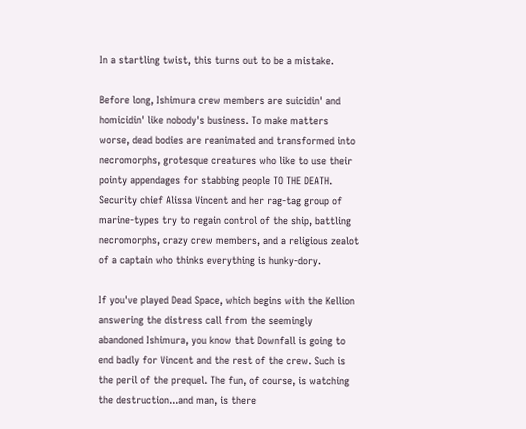In a startling twist, this turns out to be a mistake.

Before long, Ishimura crew members are suicidin' and homicidin' like nobody's business. To make matters worse, dead bodies are reanimated and transformed into necromorphs, grotesque creatures who like to use their pointy appendages for stabbing people TO THE DEATH. Security chief Alissa Vincent and her rag-tag group of marine-types try to regain control of the ship, battling necromorphs, crazy crew members, and a religious zealot of a captain who thinks everything is hunky-dory.

If you've played Dead Space, which begins with the Kellion answering the distress call from the seemingly abandoned Ishimura, you know that Downfall is going to end badly for Vincent and the rest of the crew. Such is the peril of the prequel. The fun, of course, is watching the destruction...and man, is there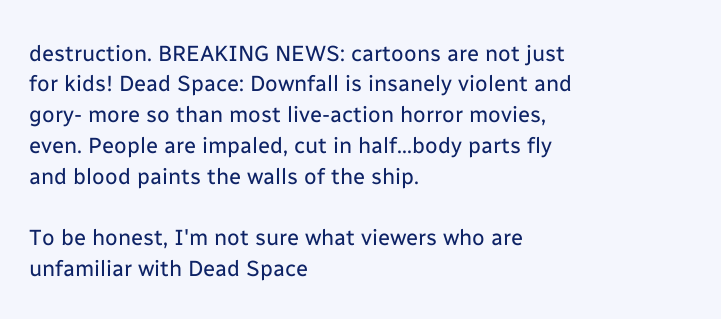destruction. BREAKING NEWS: cartoons are not just for kids! Dead Space: Downfall is insanely violent and gory- more so than most live-action horror movies, even. People are impaled, cut in half...body parts fly and blood paints the walls of the ship.

To be honest, I'm not sure what viewers who are unfamiliar with Dead Space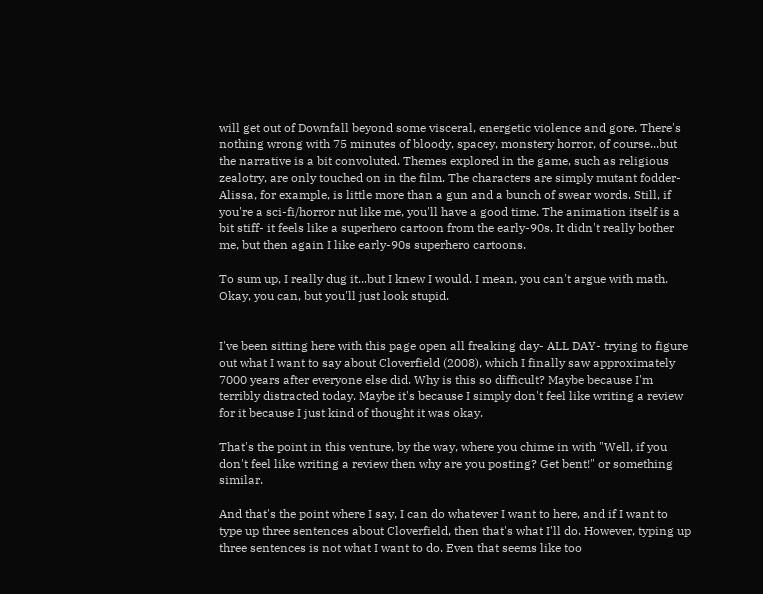will get out of Downfall beyond some visceral, energetic violence and gore. There's nothing wrong with 75 minutes of bloody, spacey, monstery horror, of course...but the narrative is a bit convoluted. Themes explored in the game, such as religious zealotry, are only touched on in the film. The characters are simply mutant fodder- Alissa, for example, is little more than a gun and a bunch of swear words. Still, if you're a sci-fi/horror nut like me, you'll have a good time. The animation itself is a bit stiff- it feels like a superhero cartoon from the early-90s. It didn't really bother me, but then again I like early-90s superhero cartoons.

To sum up, I really dug it...but I knew I would. I mean, you can't argue with math. Okay, you can, but you'll just look stupid.


I've been sitting here with this page open all freaking day- ALL DAY- trying to figure out what I want to say about Cloverfield (2008), which I finally saw approximately 7000 years after everyone else did. Why is this so difficult? Maybe because I'm terribly distracted today. Maybe it's because I simply don't feel like writing a review for it because I just kind of thought it was okay.

That's the point in this venture, by the way, where you chime in with "Well, if you don't feel like writing a review then why are you posting? Get bent!" or something similar.

And that's the point where I say, I can do whatever I want to here, and if I want to type up three sentences about Cloverfield, then that's what I'll do. However, typing up three sentences is not what I want to do. Even that seems like too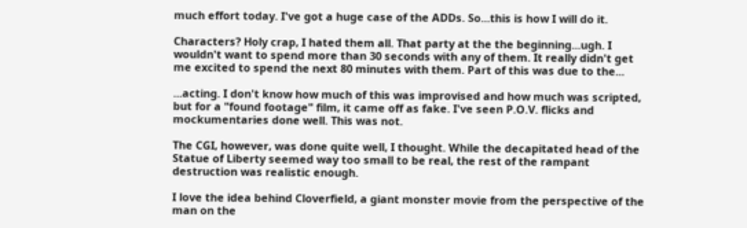much effort today. I've got a huge case of the ADDs. So...this is how I will do it.

Characters? Holy crap, I hated them all. That party at the the beginning...ugh. I wouldn't want to spend more than 30 seconds with any of them. It really didn't get me excited to spend the next 80 minutes with them. Part of this was due to the...

...acting. I don't know how much of this was improvised and how much was scripted, but for a "found footage" film, it came off as fake. I've seen P.O.V. flicks and mockumentaries done well. This was not.

The CGI, however, was done quite well, I thought. While the decapitated head of the Statue of Liberty seemed way too small to be real, the rest of the rampant destruction was realistic enough.

I love the idea behind Cloverfield, a giant monster movie from the perspective of the man on the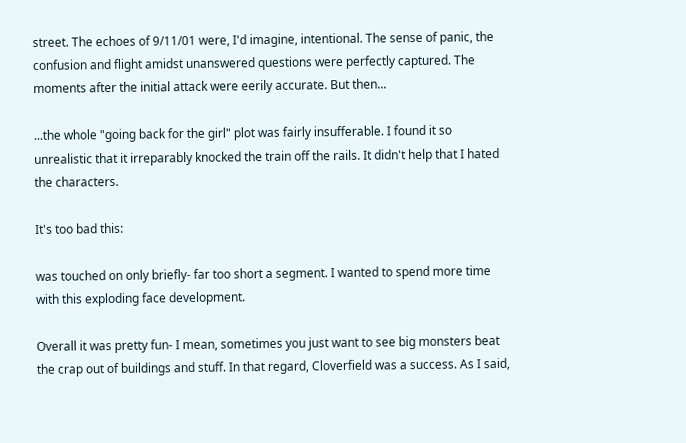street. The echoes of 9/11/01 were, I'd imagine, intentional. The sense of panic, the confusion and flight amidst unanswered questions were perfectly captured. The moments after the initial attack were eerily accurate. But then...

...the whole "going back for the girl" plot was fairly insufferable. I found it so unrealistic that it irreparably knocked the train off the rails. It didn't help that I hated the characters.

It's too bad this:

was touched on only briefly- far too short a segment. I wanted to spend more time with this exploding face development.

Overall it was pretty fun- I mean, sometimes you just want to see big monsters beat the crap out of buildings and stuff. In that regard, Cloverfield was a success. As I said,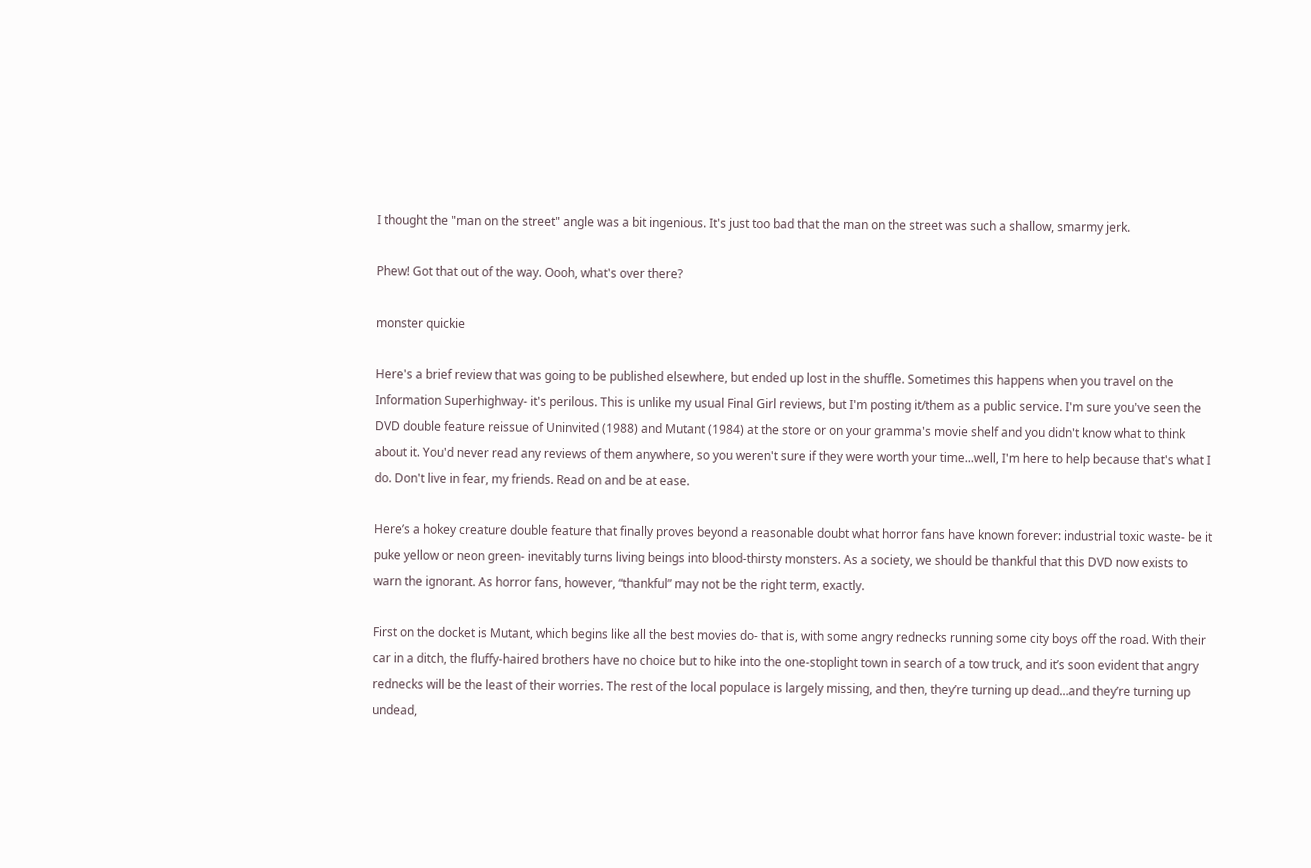I thought the "man on the street" angle was a bit ingenious. It's just too bad that the man on the street was such a shallow, smarmy jerk.

Phew! Got that out of the way. Oooh, what's over there?

monster quickie

Here's a brief review that was going to be published elsewhere, but ended up lost in the shuffle. Sometimes this happens when you travel on the Information Superhighway- it's perilous. This is unlike my usual Final Girl reviews, but I'm posting it/them as a public service. I'm sure you've seen the DVD double feature reissue of Uninvited (1988) and Mutant (1984) at the store or on your gramma's movie shelf and you didn't know what to think about it. You'd never read any reviews of them anywhere, so you weren't sure if they were worth your time...well, I'm here to help because that's what I do. Don't live in fear, my friends. Read on and be at ease.

Here’s a hokey creature double feature that finally proves beyond a reasonable doubt what horror fans have known forever: industrial toxic waste- be it puke yellow or neon green- inevitably turns living beings into blood-thirsty monsters. As a society, we should be thankful that this DVD now exists to warn the ignorant. As horror fans, however, “thankful” may not be the right term, exactly.

First on the docket is Mutant, which begins like all the best movies do- that is, with some angry rednecks running some city boys off the road. With their car in a ditch, the fluffy-haired brothers have no choice but to hike into the one-stoplight town in search of a tow truck, and it’s soon evident that angry rednecks will be the least of their worries. The rest of the local populace is largely missing, and then, they’re turning up dead…and they’re turning up undead,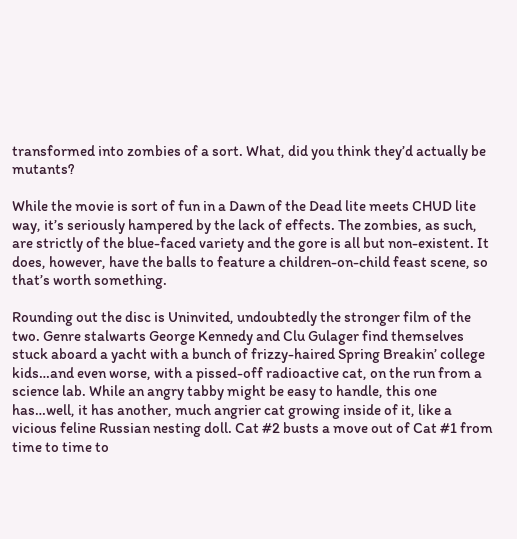transformed into zombies of a sort. What, did you think they’d actually be mutants?

While the movie is sort of fun in a Dawn of the Dead lite meets CHUD lite way, it’s seriously hampered by the lack of effects. The zombies, as such, are strictly of the blue-faced variety and the gore is all but non-existent. It does, however, have the balls to feature a children-on-child feast scene, so that’s worth something.

Rounding out the disc is Uninvited, undoubtedly the stronger film of the two. Genre stalwarts George Kennedy and Clu Gulager find themselves stuck aboard a yacht with a bunch of frizzy-haired Spring Breakin’ college kids…and even worse, with a pissed-off radioactive cat, on the run from a science lab. While an angry tabby might be easy to handle, this one has…well, it has another, much angrier cat growing inside of it, like a vicious feline Russian nesting doll. Cat #2 busts a move out of Cat #1 from time to time to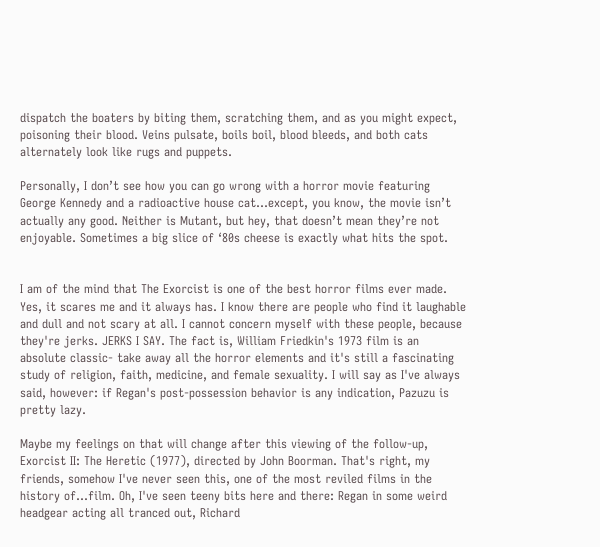dispatch the boaters by biting them, scratching them, and as you might expect, poisoning their blood. Veins pulsate, boils boil, blood bleeds, and both cats alternately look like rugs and puppets.

Personally, I don’t see how you can go wrong with a horror movie featuring George Kennedy and a radioactive house cat…except, you know, the movie isn’t actually any good. Neither is Mutant, but hey, that doesn’t mean they’re not enjoyable. Sometimes a big slice of ‘80s cheese is exactly what hits the spot.


I am of the mind that The Exorcist is one of the best horror films ever made. Yes, it scares me and it always has. I know there are people who find it laughable and dull and not scary at all. I cannot concern myself with these people, because they're jerks. JERKS I SAY. The fact is, William Friedkin's 1973 film is an absolute classic- take away all the horror elements and it's still a fascinating study of religion, faith, medicine, and female sexuality. I will say as I've always said, however: if Regan's post-possession behavior is any indication, Pazuzu is pretty lazy.

Maybe my feelings on that will change after this viewing of the follow-up, Exorcist II: The Heretic (1977), directed by John Boorman. That's right, my friends, somehow I've never seen this, one of the most reviled films in the history of...film. Oh, I've seen teeny bits here and there: Regan in some weird headgear acting all tranced out, Richard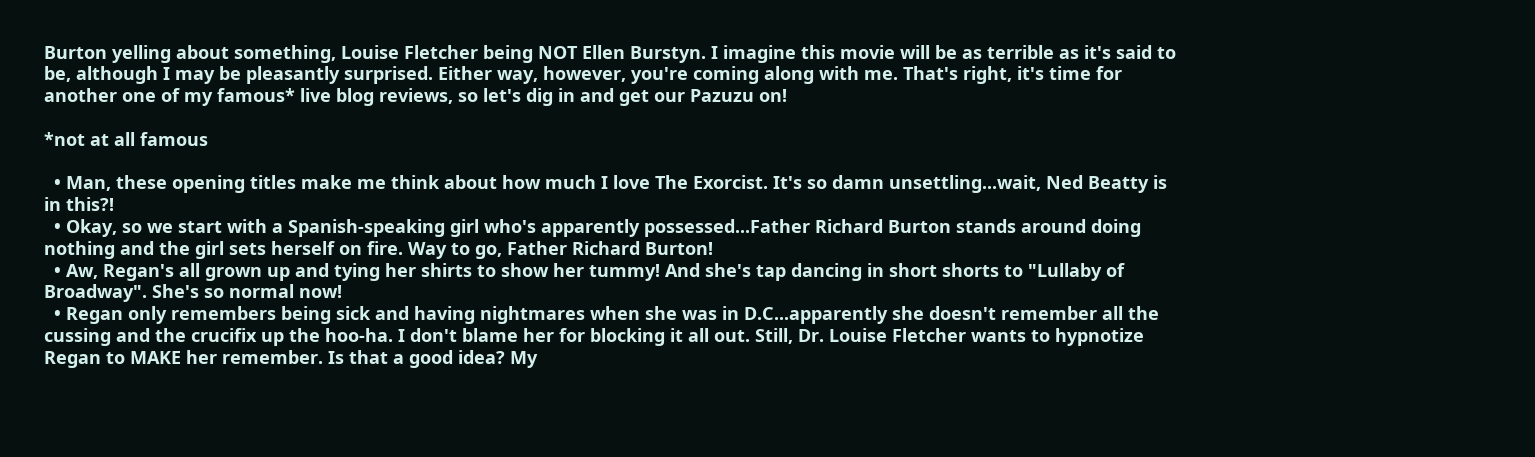Burton yelling about something, Louise Fletcher being NOT Ellen Burstyn. I imagine this movie will be as terrible as it's said to be, although I may be pleasantly surprised. Either way, however, you're coming along with me. That's right, it's time for another one of my famous* live blog reviews, so let's dig in and get our Pazuzu on!

*not at all famous

  • Man, these opening titles make me think about how much I love The Exorcist. It's so damn unsettling...wait, Ned Beatty is in this?!
  • Okay, so we start with a Spanish-speaking girl who's apparently possessed...Father Richard Burton stands around doing nothing and the girl sets herself on fire. Way to go, Father Richard Burton!
  • Aw, Regan's all grown up and tying her shirts to show her tummy! And she's tap dancing in short shorts to "Lullaby of Broadway". She's so normal now!
  • Regan only remembers being sick and having nightmares when she was in D.C...apparently she doesn't remember all the cussing and the crucifix up the hoo-ha. I don't blame her for blocking it all out. Still, Dr. Louise Fletcher wants to hypnotize Regan to MAKE her remember. Is that a good idea? My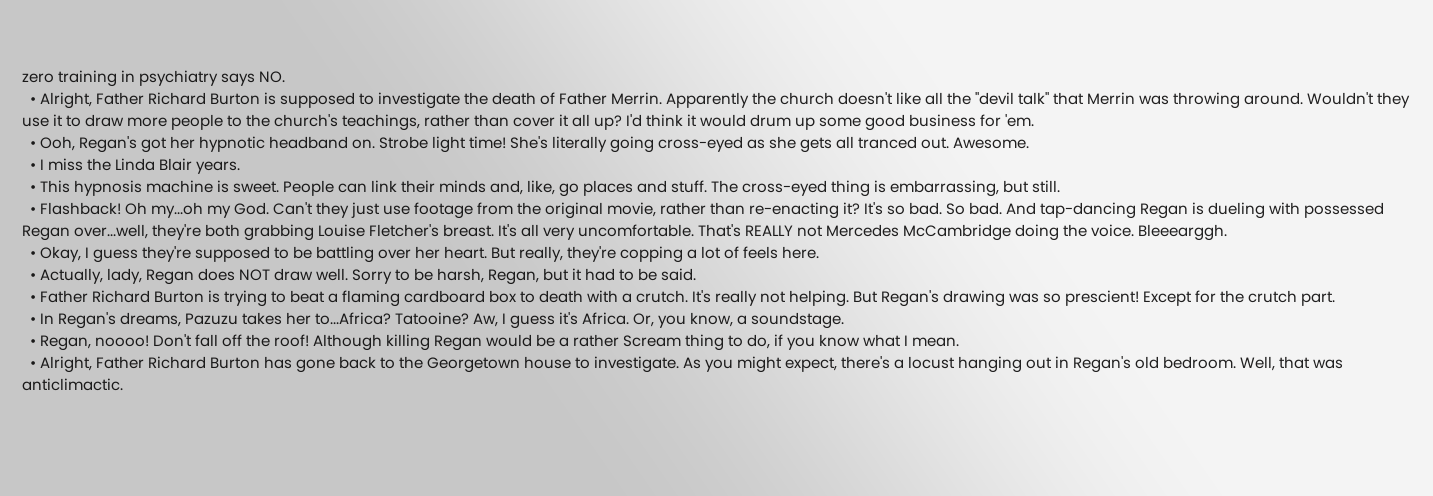zero training in psychiatry says NO.
  • Alright, Father Richard Burton is supposed to investigate the death of Father Merrin. Apparently the church doesn't like all the "devil talk" that Merrin was throwing around. Wouldn't they use it to draw more people to the church's teachings, rather than cover it all up? I'd think it would drum up some good business for 'em.
  • Ooh, Regan's got her hypnotic headband on. Strobe light time! She's literally going cross-eyed as she gets all tranced out. Awesome.
  • I miss the Linda Blair years.
  • This hypnosis machine is sweet. People can link their minds and, like, go places and stuff. The cross-eyed thing is embarrassing, but still.
  • Flashback! Oh my...oh my God. Can't they just use footage from the original movie, rather than re-enacting it? It's so bad. So bad. And tap-dancing Regan is dueling with possessed Regan over...well, they're both grabbing Louise Fletcher's breast. It's all very uncomfortable. That's REALLY not Mercedes McCambridge doing the voice. Bleeearggh.
  • Okay, I guess they're supposed to be battling over her heart. But really, they're copping a lot of feels here.
  • Actually, lady, Regan does NOT draw well. Sorry to be harsh, Regan, but it had to be said.
  • Father Richard Burton is trying to beat a flaming cardboard box to death with a crutch. It's really not helping. But Regan's drawing was so prescient! Except for the crutch part.
  • In Regan's dreams, Pazuzu takes her to...Africa? Tatooine? Aw, I guess it's Africa. Or, you know, a soundstage.
  • Regan, noooo! Don't fall off the roof! Although killing Regan would be a rather Scream thing to do, if you know what I mean.
  • Alright, Father Richard Burton has gone back to the Georgetown house to investigate. As you might expect, there's a locust hanging out in Regan's old bedroom. Well, that was anticlimactic.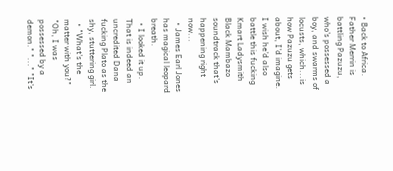• Back to Africa. Father Merrin is battling Pazuzu, who's possessed a boy, and swarms of locusts, which...is how Pazuzu gets about, I'd imagine. I wish he'd also battle this fucking Kmart Ladysmith Black Mambazo soundtrack that's happening right now...
  • James Earl Jones has magical leopard breath.
  • I looked it up. That is indeed an uncredited Dana fucking Plato as the shy, stuttering girl.
  • "What's the matter with you?" "Oh, I was possessed by a demon." "..." "It's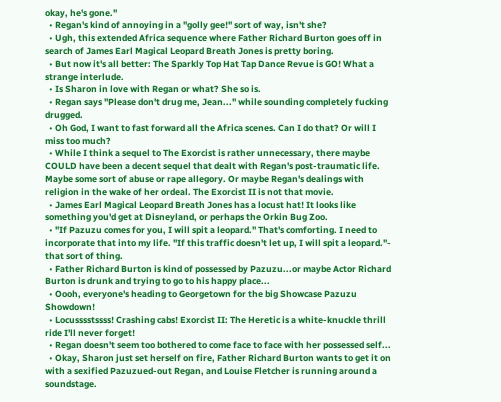okay, he's gone."
  • Regan's kind of annoying in a "golly gee!" sort of way, isn't she?
  • Ugh, this extended Africa sequence where Father Richard Burton goes off in search of James Earl Magical Leopard Breath Jones is pretty boring.
  • But now it's all better: The Sparkly Top Hat Tap Dance Revue is GO! What a strange interlude.
  • Is Sharon in love with Regan or what? She so is.
  • Regan says "Please don't drug me, Jean..." while sounding completely fucking drugged.
  • Oh God, I want to fast forward all the Africa scenes. Can I do that? Or will I miss too much?
  • While I think a sequel to The Exorcist is rather unnecessary, there maybe COULD have been a decent sequel that dealt with Regan's post-traumatic life. Maybe some sort of abuse or rape allegory. Or maybe Regan's dealings with religion in the wake of her ordeal. The Exorcist II is not that movie.
  • James Earl Magical Leopard Breath Jones has a locust hat! It looks like something you'd get at Disneyland, or perhaps the Orkin Bug Zoo.
  • "If Pazuzu comes for you, I will spit a leopard." That's comforting. I need to incorporate that into my life. "If this traffic doesn't let up, I will spit a leopard."- that sort of thing.
  • Father Richard Burton is kind of possessed by Pazuzu...or maybe Actor Richard Burton is drunk and trying to go to his happy place...
  • Oooh, everyone's heading to Georgetown for the big Showcase Pazuzu Showdown!
  • Locusssstssss! Crashing cabs! Exorcist II: The Heretic is a white-knuckle thrill ride I'll never forget!
  • Regan doesn't seem too bothered to come face to face with her possessed self...
  • Okay, Sharon just set herself on fire, Father Richard Burton wants to get it on with a sexified Pazuzued-out Regan, and Louise Fletcher is running around a soundstage.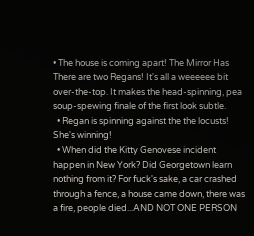• The house is coming apart! The Mirror Has There are two Regans! It's all a weeeeee bit over-the-top. It makes the head-spinning, pea soup-spewing finale of the first look subtle.
  • Regan is spinning against the the locusts! She's winning!
  • When did the Kitty Genovese incident happen in New York? Did Georgetown learn nothing from it? For fuck's sake, a car crashed through a fence, a house came down, there was a fire, people died...AND NOT ONE PERSON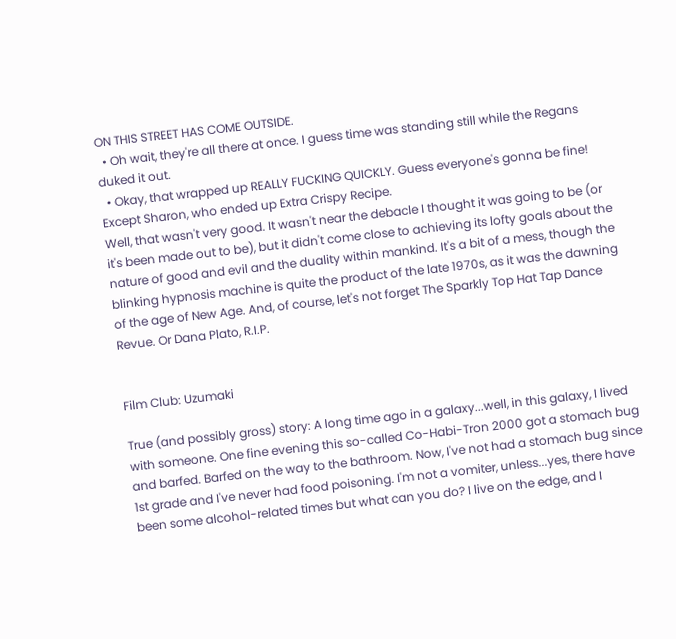ON THIS STREET HAS COME OUTSIDE.
  • Oh wait, they're all there at once. I guess time was standing still while the Regans duked it out.
  • Okay, that wrapped up REALLY FUCKING QUICKLY. Guess everyone's gonna be fine! Except Sharon, who ended up Extra Crispy Recipe.
Well, that wasn't very good. It wasn't near the debacle I thought it was going to be (or it's been made out to be), but it didn't come close to achieving its lofty goals about the nature of good and evil and the duality within mankind. It's a bit of a mess, though the blinking hypnosis machine is quite the product of the late 1970s, as it was the dawning of the age of New Age. And, of course, let's not forget The Sparkly Top Hat Tap Dance Revue. Or Dana Plato, R.I.P.


Film Club: Uzumaki

True (and possibly gross) story: A long time ago in a galaxy...well, in this galaxy, I lived with someone. One fine evening this so-called Co-Habi-Tron 2000 got a stomach bug and barfed. Barfed on the way to the bathroom. Now, I've not had a stomach bug since 1st grade and I've never had food poisoning. I'm not a vomiter, unless...yes, there have been some alcohol-related times but what can you do? I live on the edge, and I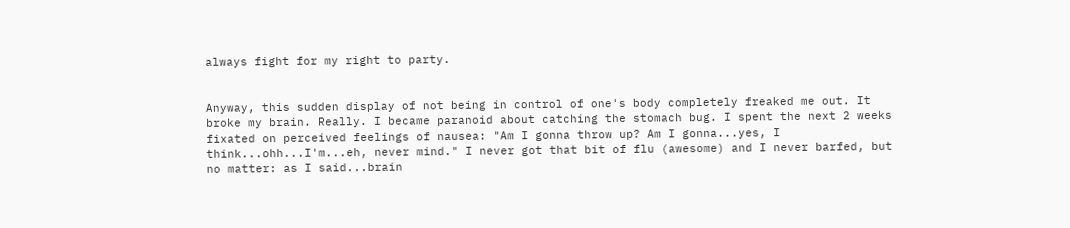always fight for my right to party.


Anyway, this sudden display of not being in control of one's body completely freaked me out. It broke my brain. Really. I became paranoid about catching the stomach bug. I spent the next 2 weeks fixated on perceived feelings of nausea: "Am I gonna throw up? Am I gonna...yes, I think...ohh...I'm...eh, never mind." I never got that bit of flu (awesome) and I never barfed, but no matter: as I said...brain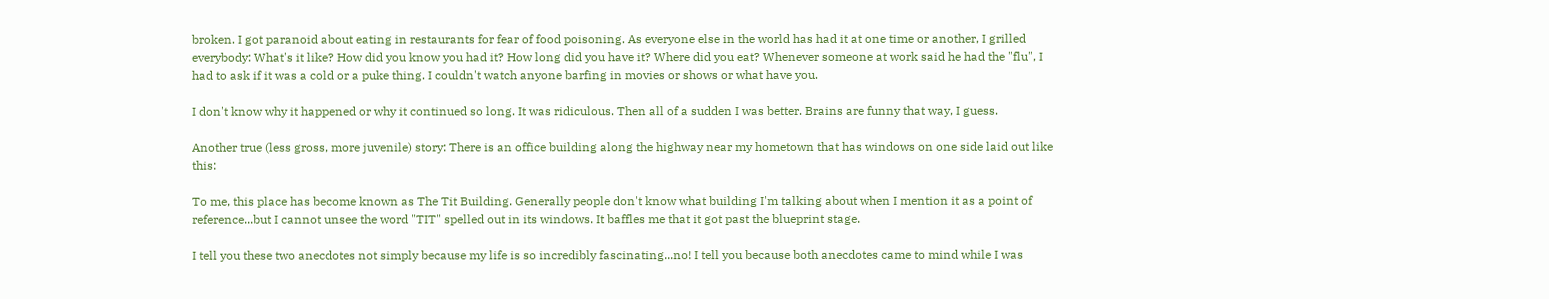broken. I got paranoid about eating in restaurants for fear of food poisoning. As everyone else in the world has had it at one time or another, I grilled everybody: What's it like? How did you know you had it? How long did you have it? Where did you eat? Whenever someone at work said he had the "flu", I had to ask if it was a cold or a puke thing. I couldn't watch anyone barfing in movies or shows or what have you.

I don't know why it happened or why it continued so long. It was ridiculous. Then all of a sudden I was better. Brains are funny that way, I guess.

Another true (less gross, more juvenile) story: There is an office building along the highway near my hometown that has windows on one side laid out like this:

To me, this place has become known as The Tit Building. Generally people don't know what building I'm talking about when I mention it as a point of reference...but I cannot unsee the word "TIT" spelled out in its windows. It baffles me that it got past the blueprint stage.

I tell you these two anecdotes not simply because my life is so incredibly fascinating...no! I tell you because both anecdotes came to mind while I was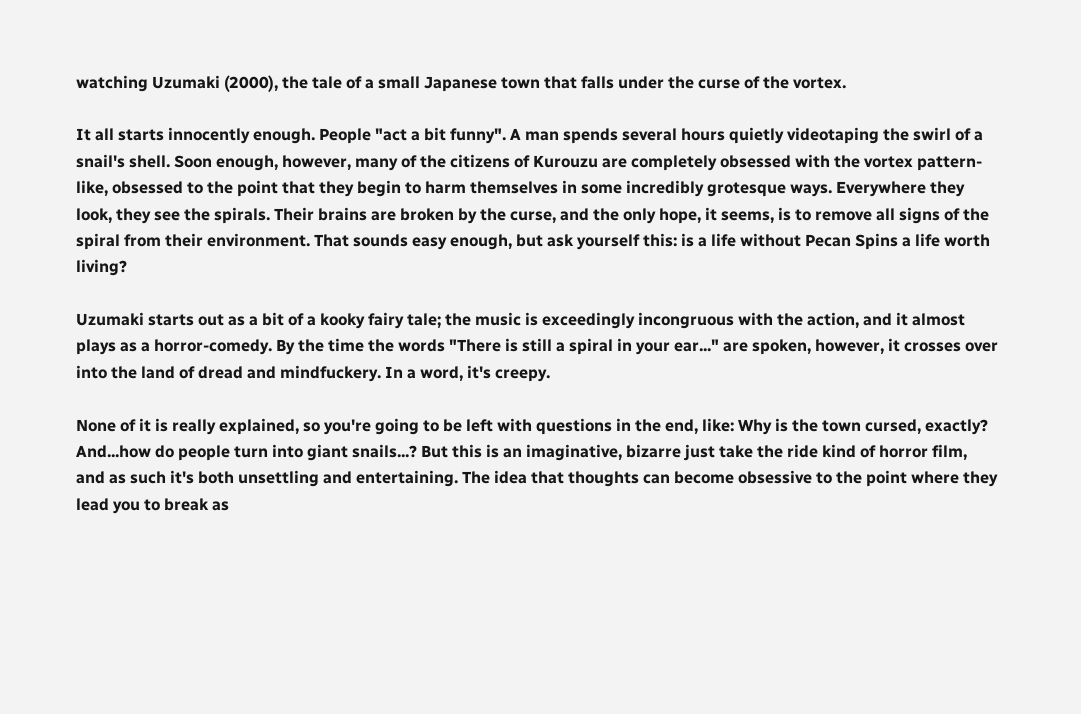watching Uzumaki (2000), the tale of a small Japanese town that falls under the curse of the vortex.

It all starts innocently enough. People "act a bit funny". A man spends several hours quietly videotaping the swirl of a snail's shell. Soon enough, however, many of the citizens of Kurouzu are completely obsessed with the vortex pattern- like, obsessed to the point that they begin to harm themselves in some incredibly grotesque ways. Everywhere they look, they see the spirals. Their brains are broken by the curse, and the only hope, it seems, is to remove all signs of the spiral from their environment. That sounds easy enough, but ask yourself this: is a life without Pecan Spins a life worth living?

Uzumaki starts out as a bit of a kooky fairy tale; the music is exceedingly incongruous with the action, and it almost plays as a horror-comedy. By the time the words "There is still a spiral in your ear..." are spoken, however, it crosses over into the land of dread and mindfuckery. In a word, it's creepy.

None of it is really explained, so you're going to be left with questions in the end, like: Why is the town cursed, exactly? And...how do people turn into giant snails...? But this is an imaginative, bizarre just take the ride kind of horror film, and as such it's both unsettling and entertaining. The idea that thoughts can become obsessive to the point where they lead you to break as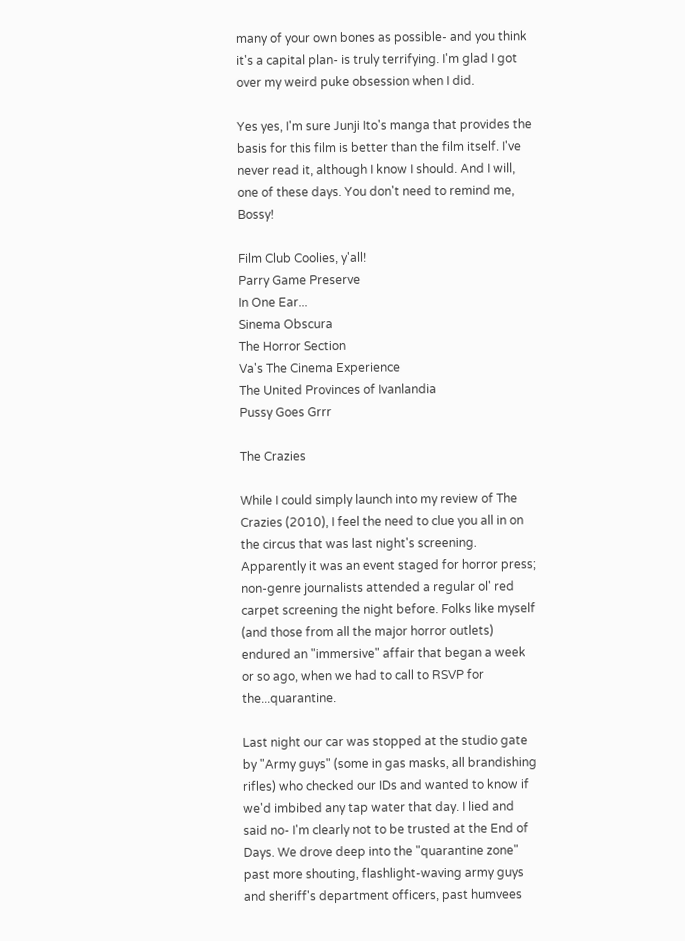many of your own bones as possible- and you think it's a capital plan- is truly terrifying. I'm glad I got over my weird puke obsession when I did.

Yes yes, I'm sure Junji Ito's manga that provides the basis for this film is better than the film itself. I've never read it, although I know I should. And I will, one of these days. You don't need to remind me, Bossy!

Film Club Coolies, y'all!
Parry Game Preserve
In One Ear...
Sinema Obscura
The Horror Section
Va's The Cinema Experience
The United Provinces of Ivanlandia
Pussy Goes Grrr

The Crazies

While I could simply launch into my review of The Crazies (2010), I feel the need to clue you all in on the circus that was last night's screening. Apparently it was an event staged for horror press; non-genre journalists attended a regular ol' red carpet screening the night before. Folks like myself (and those from all the major horror outlets) endured an "immersive" affair that began a week or so ago, when we had to call to RSVP for the...quarantine.

Last night our car was stopped at the studio gate by "Army guys" (some in gas masks, all brandishing rifles) who checked our IDs and wanted to know if we'd imbibed any tap water that day. I lied and said no- I'm clearly not to be trusted at the End of Days. We drove deep into the "quarantine zone" past more shouting, flashlight-waving army guys and sheriff's department officers, past humvees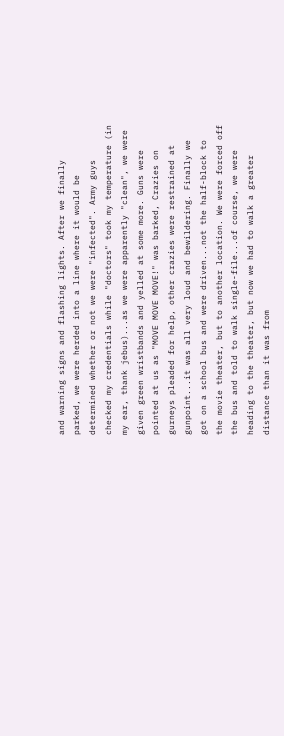and warning signs and flashing lights. After we finally parked, we were herded into a line where it would be determined whether or not we were "infected". Army guys checked my credentials while "doctors" took my temperature (in my ear, thank jebus)...as we were apparently "clean", we were given green wristbands and yelled at some more. Guns were pointed at us as "MOVE MOVE MOVE!" was barked, Crazies on gurneys pleaded for help, other crazies were restrained at gunpoint...it was all very loud and bewildering. Finally we got on a school bus and were driven...not the half-block to the movie theater, but to another location. We were forced off the bus and told to walk single-file...of course, we were heading to the theater, but now we had to walk a greater distance than it was from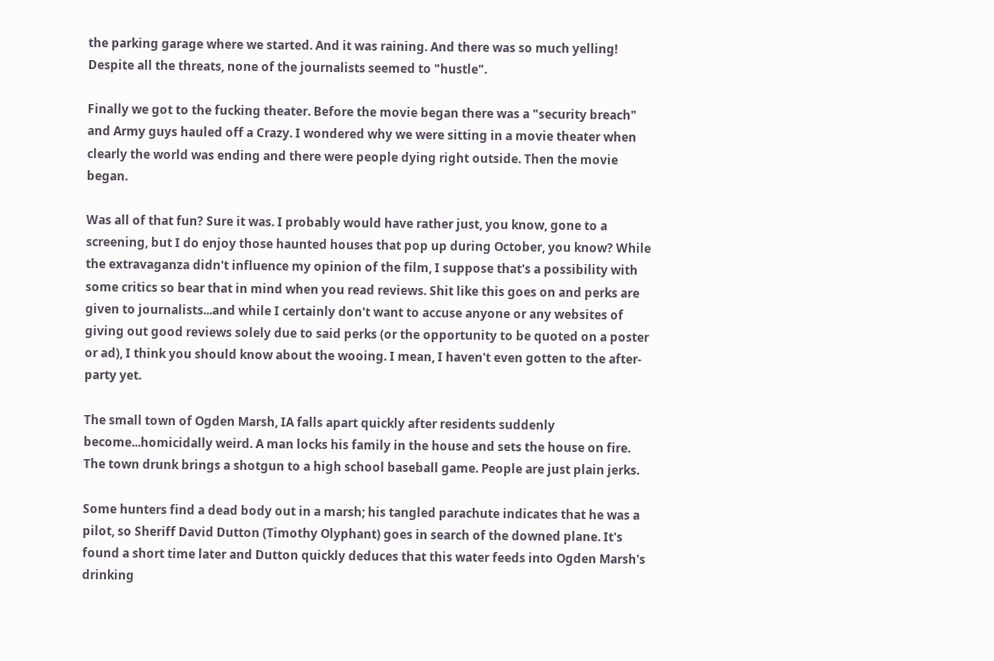the parking garage where we started. And it was raining. And there was so much yelling! Despite all the threats, none of the journalists seemed to "hustle".

Finally we got to the fucking theater. Before the movie began there was a "security breach" and Army guys hauled off a Crazy. I wondered why we were sitting in a movie theater when clearly the world was ending and there were people dying right outside. Then the movie began.

Was all of that fun? Sure it was. I probably would have rather just, you know, gone to a screening, but I do enjoy those haunted houses that pop up during October, you know? While the extravaganza didn't influence my opinion of the film, I suppose that's a possibility with some critics so bear that in mind when you read reviews. Shit like this goes on and perks are given to journalists...and while I certainly don't want to accuse anyone or any websites of giving out good reviews solely due to said perks (or the opportunity to be quoted on a poster or ad), I think you should know about the wooing. I mean, I haven't even gotten to the after-party yet.

The small town of Ogden Marsh, IA falls apart quickly after residents suddenly become...homicidally weird. A man locks his family in the house and sets the house on fire. The town drunk brings a shotgun to a high school baseball game. People are just plain jerks.

Some hunters find a dead body out in a marsh; his tangled parachute indicates that he was a pilot, so Sheriff David Dutton (Timothy Olyphant) goes in search of the downed plane. It's found a short time later and Dutton quickly deduces that this water feeds into Ogden Marsh's drinking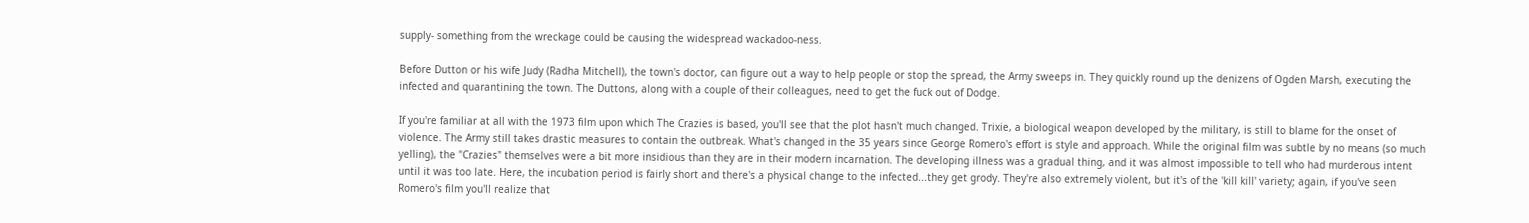supply- something from the wreckage could be causing the widespread wackadoo-ness.

Before Dutton or his wife Judy (Radha Mitchell), the town's doctor, can figure out a way to help people or stop the spread, the Army sweeps in. They quickly round up the denizens of Ogden Marsh, executing the infected and quarantining the town. The Duttons, along with a couple of their colleagues, need to get the fuck out of Dodge.

If you're familiar at all with the 1973 film upon which The Crazies is based, you'll see that the plot hasn't much changed. Trixie, a biological weapon developed by the military, is still to blame for the onset of violence. The Army still takes drastic measures to contain the outbreak. What's changed in the 35 years since George Romero's effort is style and approach. While the original film was subtle by no means (so much yelling), the "Crazies" themselves were a bit more insidious than they are in their modern incarnation. The developing illness was a gradual thing, and it was almost impossible to tell who had murderous intent until it was too late. Here, the incubation period is fairly short and there's a physical change to the infected...they get grody. They're also extremely violent, but it's of the 'kill kill' variety; again, if you've seen Romero's film you'll realize that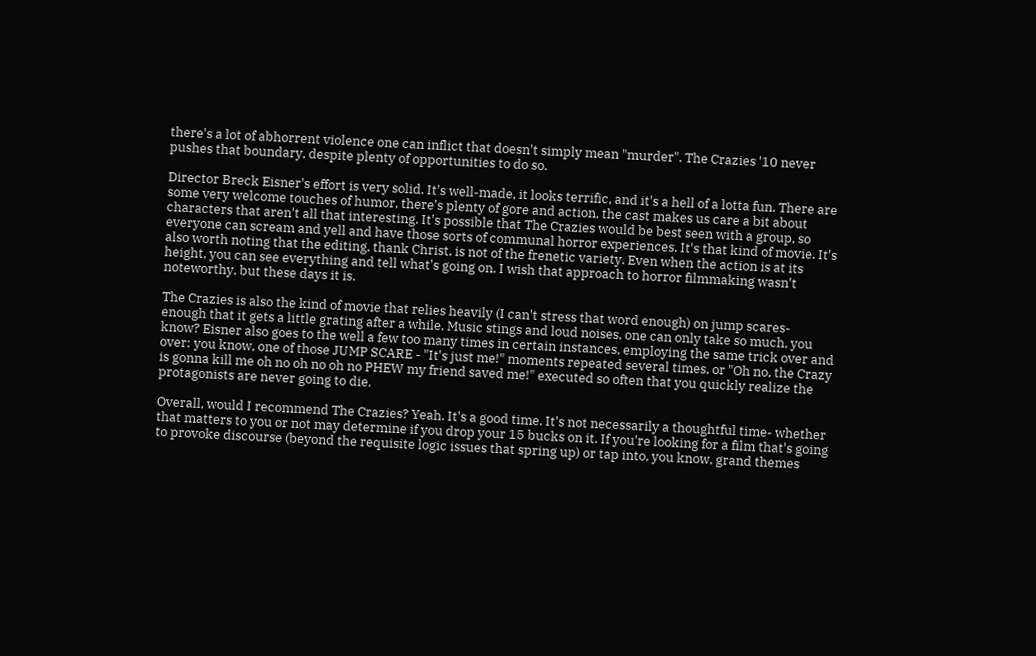there's a lot of abhorrent violence one can inflict that doesn't simply mean "murder". The Crazies '10 never pushes that boundary, despite plenty of opportunities to do so.

Director Breck Eisner's effort is very solid. It's well-made, it looks terrific, and it's a hell of a lotta fun. There are some very welcome touches of humor, there's plenty of gore and action, the cast makes us care a bit about characters that aren't all that interesting. It's possible that The Crazies would be best seen with a group, so everyone can scream and yell and have those sorts of communal horror experiences. It's that kind of movie. It's also worth noting that the editing, thank Christ, is not of the frenetic variety. Even when the action is at its height, you can see everything and tell what's going on. I wish that approach to horror filmmaking wasn't noteworthy, but these days it is.

The Crazies is also the kind of movie that relies heavily (I can't stress that word enough) on jump scares- enough that it gets a little grating after a while. Music stings and loud noises, one can only take so much, you know? Eisner also goes to the well a few too many times in certain instances, employing the same trick over and over: you know, one of those JUMP SCARE - "It's just me!" moments repeated several times, or "Oh no, the Crazy is gonna kill me oh no oh no oh no PHEW my friend saved me!" executed so often that you quickly realize the protagonists are never going to die.

Overall, would I recommend The Crazies? Yeah. It's a good time. It's not necessarily a thoughtful time- whether that matters to you or not may determine if you drop your 15 bucks on it. If you're looking for a film that's going to provoke discourse (beyond the requisite logic issues that spring up) or tap into, you know, grand themes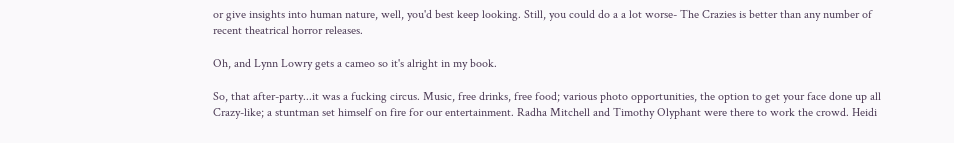or give insights into human nature, well, you'd best keep looking. Still, you could do a a lot worse- The Crazies is better than any number of recent theatrical horror releases.

Oh, and Lynn Lowry gets a cameo so it's alright in my book.

So, that after-party...it was a fucking circus. Music, free drinks, free food; various photo opportunities, the option to get your face done up all Crazy-like; a stuntman set himself on fire for our entertainment. Radha Mitchell and Timothy Olyphant were there to work the crowd. Heidi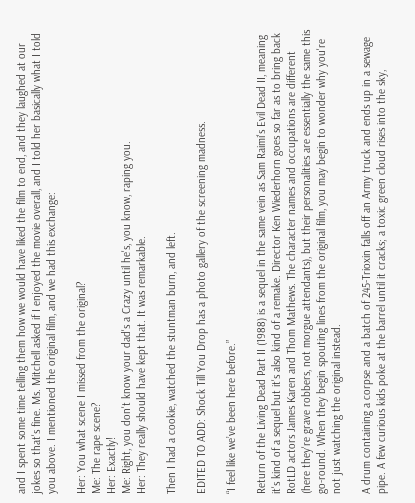and I spent some time telling them how we would have liked the film to end, and they laughed at our jokes so that's fine. Ms. Mitchell asked if I enjoyed the movie overall, and I told her basically what I told you above. I mentioned the original film, and we had this exchange:

Her: You what scene I missed from the original?
Me: The rape scene?
Her: Exactly!
Me: Right, you don't know your dad's a Crazy until he's, you know, raping you.
Her: They really should have kept that. It was remarkable.

Then I had a cookie, watched the stuntman burn, and left.

EDITED TO ADD: Shock Till You Drop has a photo gallery of the screening madness.

“I feel like we’ve been here before.”

Return of the Living Dead Part II (1988) is a sequel in the same vein as Sam Raimi's Evil Dead II, meaning it's kind of a sequel but it's also kind of a remake. Director Ken Wiederhorn goes so far as to bring back RotLD actors James Karen and Thom Mathews. The character names and occupations are different (here they're grave robbers, not morgue attendants), but their personalities are essentially the same this go-round. When they begin spouting lines from the original film, you may begin to wonder why you're not just watching the original instead.

A drum containing a corpse and a batch of 245-Trioxin falls off an Army truck and ends up in a sewage pipe. A few curious kids poke at the barrel until it cracks; a toxic green cloud rises into the sky,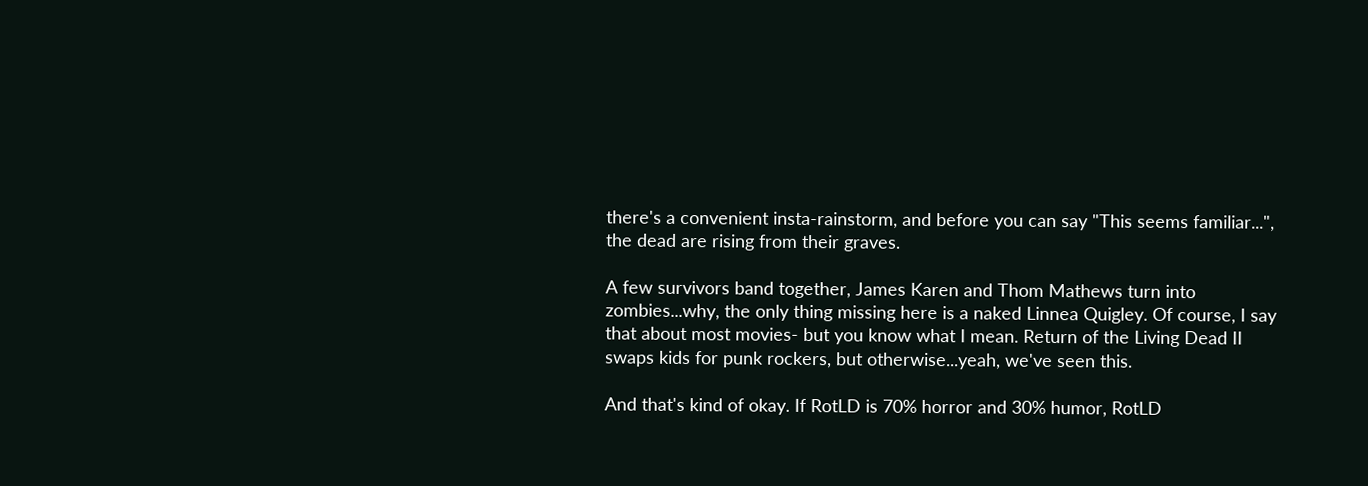there's a convenient insta-rainstorm, and before you can say "This seems familiar...", the dead are rising from their graves.

A few survivors band together, James Karen and Thom Mathews turn into zombies...why, the only thing missing here is a naked Linnea Quigley. Of course, I say that about most movies- but you know what I mean. Return of the Living Dead II swaps kids for punk rockers, but otherwise...yeah, we've seen this.

And that's kind of okay. If RotLD is 70% horror and 30% humor, RotLD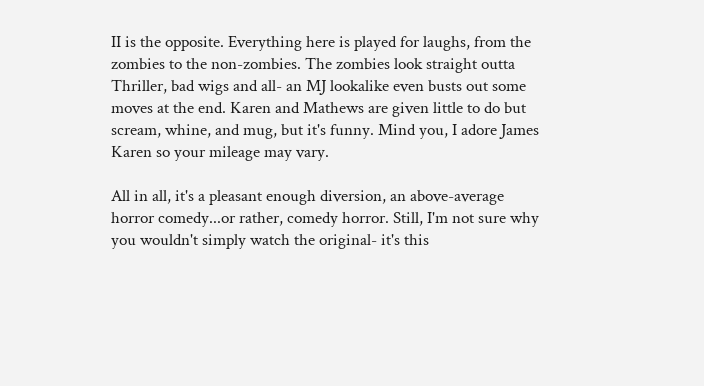II is the opposite. Everything here is played for laughs, from the zombies to the non-zombies. The zombies look straight outta Thriller, bad wigs and all- an MJ lookalike even busts out some moves at the end. Karen and Mathews are given little to do but scream, whine, and mug, but it's funny. Mind you, I adore James Karen so your mileage may vary.

All in all, it's a pleasant enough diversion, an above-average horror comedy...or rather, comedy horror. Still, I'm not sure why you wouldn't simply watch the original- it's this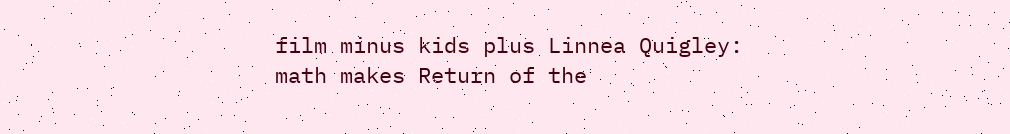film minus kids plus Linnea Quigley: math makes Return of the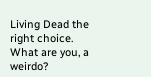Living Dead the right choice. What are you, a weirdo?